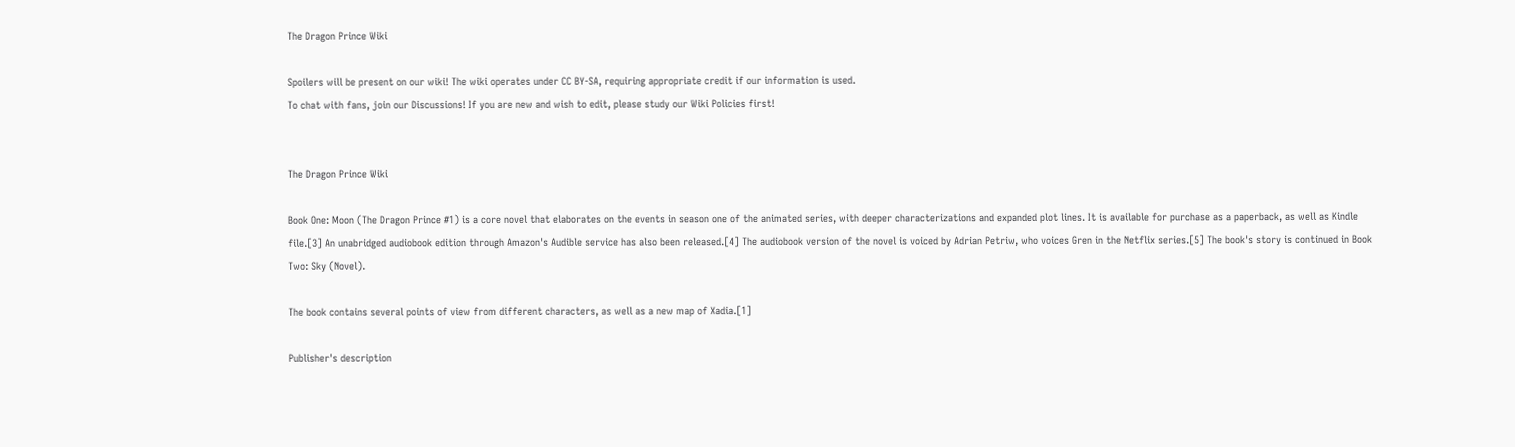The Dragon Prince Wiki

Spoilers will be present on our wiki! The wiki operates under CC BY-SA, requiring appropriate credit if our information is used.
To chat with fans, join our Discussions! If you are new and wish to edit, please study our Wiki Policies first!


The Dragon Prince Wiki

Book One: Moon (The Dragon Prince #1) is a core novel that elaborates on the events in season one of the animated series, with deeper characterizations and expanded plot lines. It is available for purchase as a paperback, as well as Kindle file.[3] An unabridged audiobook edition through Amazon's Audible service has also been released.[4] The audiobook version of the novel is voiced by Adrian Petriw, who voices Gren in the Netflix series.[5] The book's story is continued in Book Two: Sky (Novel).

The book contains several points of view from different characters, as well as a new map of Xadia.[1]

Publisher's description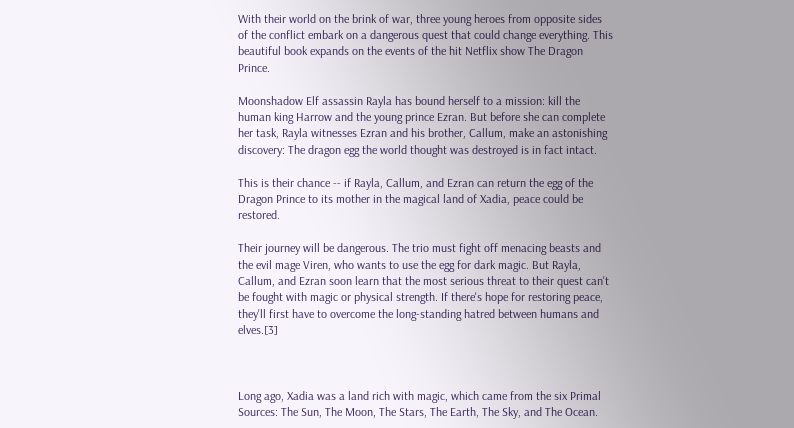With their world on the brink of war, three young heroes from opposite sides of the conflict embark on a dangerous quest that could change everything. This beautiful book expands on the events of the hit Netflix show The Dragon Prince.

Moonshadow Elf assassin Rayla has bound herself to a mission: kill the human king Harrow and the young prince Ezran. But before she can complete her task, Rayla witnesses Ezran and his brother, Callum, make an astonishing discovery: The dragon egg the world thought was destroyed is in fact intact.

This is their chance -- if Rayla, Callum, and Ezran can return the egg of the Dragon Prince to its mother in the magical land of Xadia, peace could be restored.

Their journey will be dangerous. The trio must fight off menacing beasts and the evil mage Viren, who wants to use the egg for dark magic. But Rayla, Callum, and Ezran soon learn that the most serious threat to their quest can't be fought with magic or physical strength. If there's hope for restoring peace, they'll first have to overcome the long-standing hatred between humans and elves.[3]



Long ago, Xadia was a land rich with magic, which came from the six Primal Sources: The Sun, The Moon, The Stars, The Earth, The Sky, and The Ocean.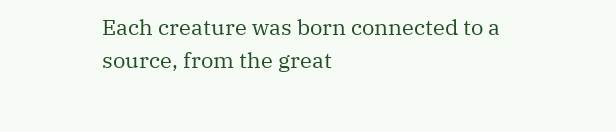Each creature was born connected to a source, from the great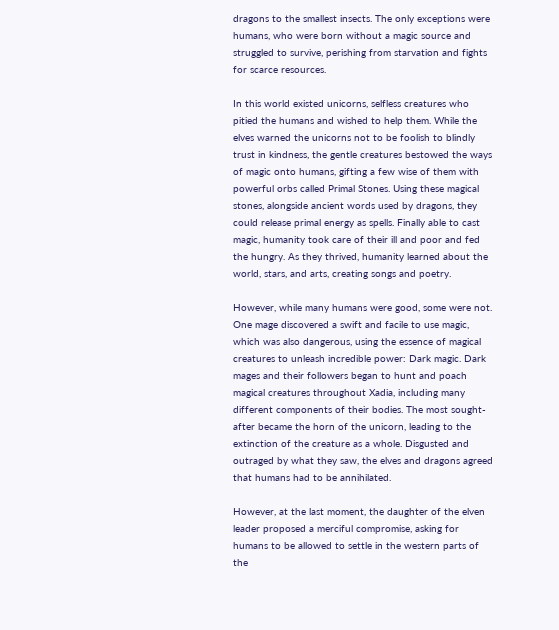dragons to the smallest insects. The only exceptions were humans, who were born without a magic source and struggled to survive, perishing from starvation and fights for scarce resources.

In this world existed unicorns, selfless creatures who pitied the humans and wished to help them. While the elves warned the unicorns not to be foolish to blindly trust in kindness, the gentle creatures bestowed the ways of magic onto humans, gifting a few wise of them with powerful orbs called Primal Stones. Using these magical stones, alongside ancient words used by dragons, they could release primal energy as spells. Finally able to cast magic, humanity took care of their ill and poor and fed the hungry. As they thrived, humanity learned about the world, stars, and arts, creating songs and poetry.

However, while many humans were good, some were not. One mage discovered a swift and facile to use magic, which was also dangerous, using the essence of magical creatures to unleash incredible power: Dark magic. Dark mages and their followers began to hunt and poach magical creatures throughout Xadia, including many different components of their bodies. The most sought-after became the horn of the unicorn, leading to the extinction of the creature as a whole. Disgusted and outraged by what they saw, the elves and dragons agreed that humans had to be annihilated.

However, at the last moment, the daughter of the elven leader proposed a merciful compromise, asking for humans to be allowed to settle in the western parts of the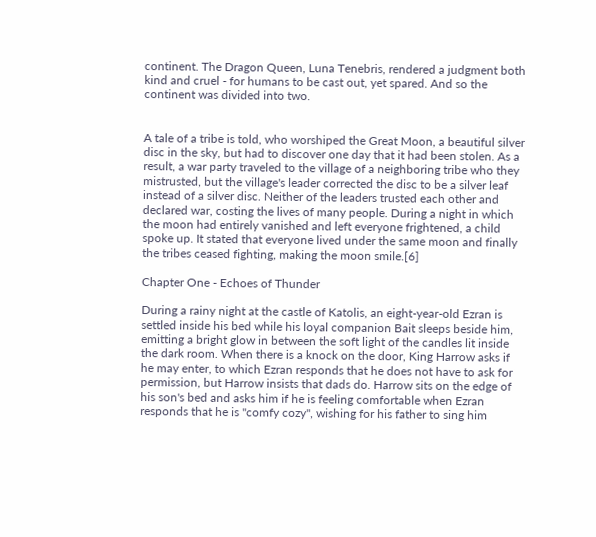continent. The Dragon Queen, Luna Tenebris, rendered a judgment both kind and cruel - for humans to be cast out, yet spared. And so the continent was divided into two.


A tale of a tribe is told, who worshiped the Great Moon, a beautiful silver disc in the sky, but had to discover one day that it had been stolen. As a result, a war party traveled to the village of a neighboring tribe who they mistrusted, but the village's leader corrected the disc to be a silver leaf instead of a silver disc. Neither of the leaders trusted each other and declared war, costing the lives of many people. During a night in which the moon had entirely vanished and left everyone frightened, a child spoke up. It stated that everyone lived under the same moon and finally the tribes ceased fighting, making the moon smile.[6]

Chapter One - Echoes of Thunder

During a rainy night at the castle of Katolis, an eight-year-old Ezran is settled inside his bed while his loyal companion Bait sleeps beside him, emitting a bright glow in between the soft light of the candles lit inside the dark room. When there is a knock on the door, King Harrow asks if he may enter, to which Ezran responds that he does not have to ask for permission, but Harrow insists that dads do. Harrow sits on the edge of his son's bed and asks him if he is feeling comfortable when Ezran responds that he is "comfy cozy", wishing for his father to sing him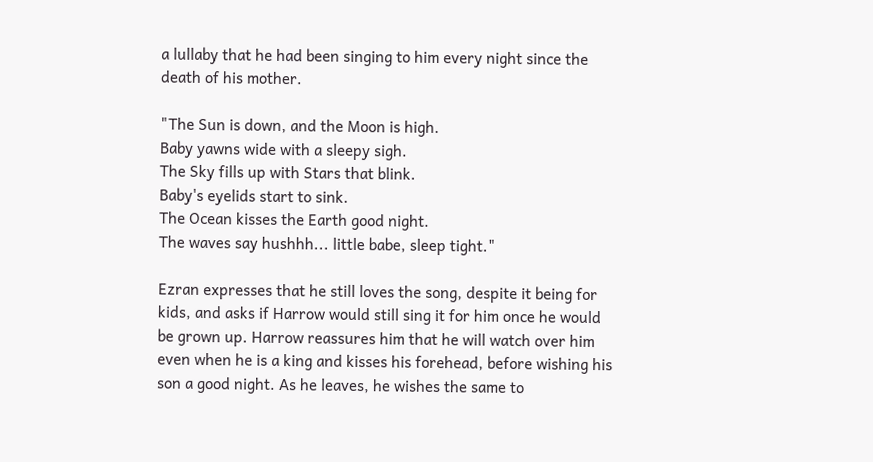a lullaby that he had been singing to him every night since the death of his mother.

"The Sun is down, and the Moon is high.
Baby yawns wide with a sleepy sigh.
The Sky fills up with Stars that blink.
Baby's eyelids start to sink.
The Ocean kisses the Earth good night.
The waves say hushhh... little babe, sleep tight."

Ezran expresses that he still loves the song, despite it being for kids, and asks if Harrow would still sing it for him once he would be grown up. Harrow reassures him that he will watch over him even when he is a king and kisses his forehead, before wishing his son a good night. As he leaves, he wishes the same to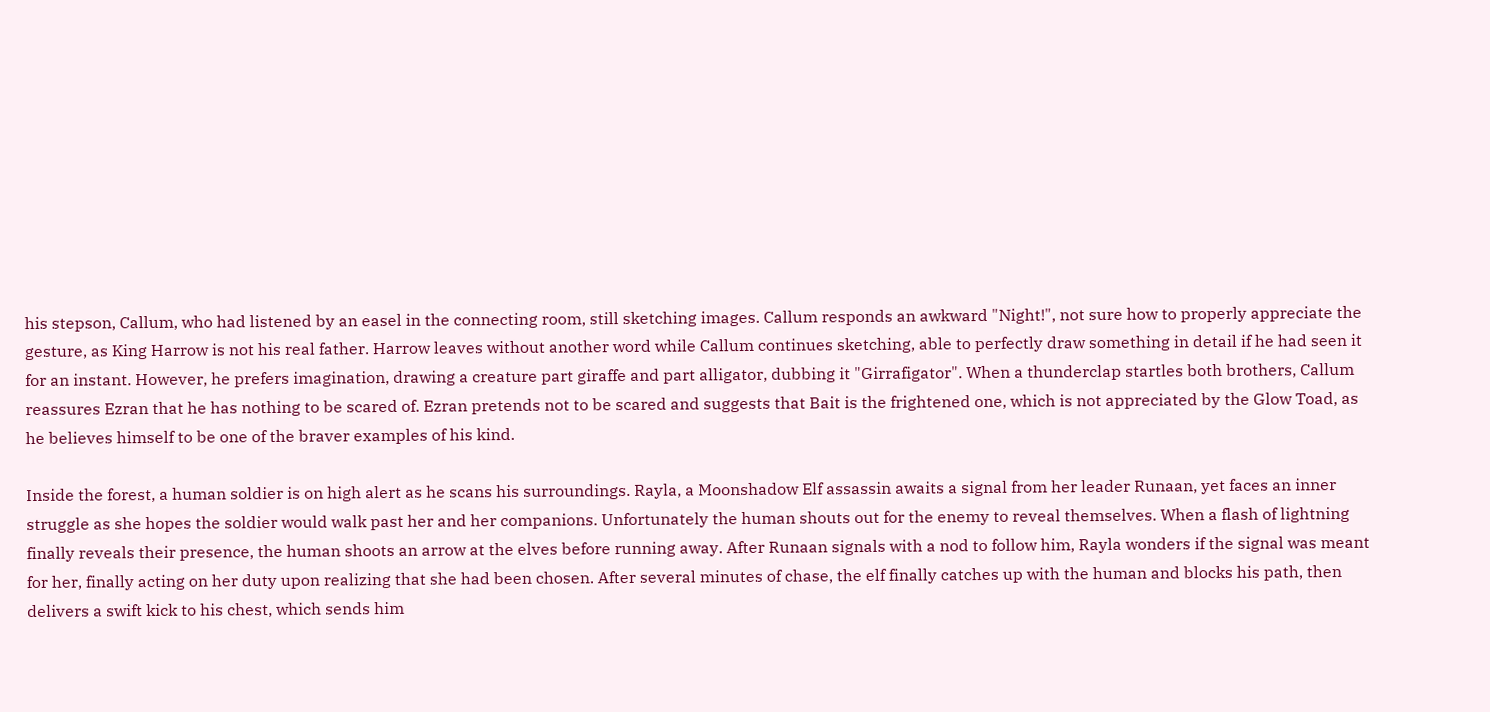his stepson, Callum, who had listened by an easel in the connecting room, still sketching images. Callum responds an awkward "Night!", not sure how to properly appreciate the gesture, as King Harrow is not his real father. Harrow leaves without another word while Callum continues sketching, able to perfectly draw something in detail if he had seen it for an instant. However, he prefers imagination, drawing a creature part giraffe and part alligator, dubbing it "Girrafigator". When a thunderclap startles both brothers, Callum reassures Ezran that he has nothing to be scared of. Ezran pretends not to be scared and suggests that Bait is the frightened one, which is not appreciated by the Glow Toad, as he believes himself to be one of the braver examples of his kind.

Inside the forest, a human soldier is on high alert as he scans his surroundings. Rayla, a Moonshadow Elf assassin awaits a signal from her leader Runaan, yet faces an inner struggle as she hopes the soldier would walk past her and her companions. Unfortunately the human shouts out for the enemy to reveal themselves. When a flash of lightning finally reveals their presence, the human shoots an arrow at the elves before running away. After Runaan signals with a nod to follow him, Rayla wonders if the signal was meant for her, finally acting on her duty upon realizing that she had been chosen. After several minutes of chase, the elf finally catches up with the human and blocks his path, then delivers a swift kick to his chest, which sends him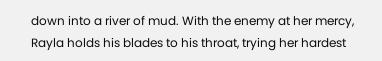down into a river of mud. With the enemy at her mercy, Rayla holds his blades to his throat, trying her hardest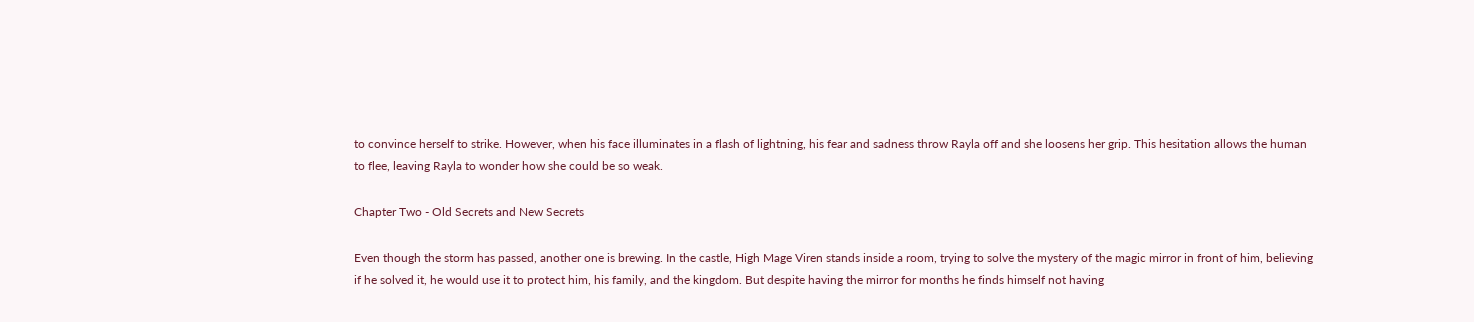to convince herself to strike. However, when his face illuminates in a flash of lightning, his fear and sadness throw Rayla off and she loosens her grip. This hesitation allows the human to flee, leaving Rayla to wonder how she could be so weak.

Chapter Two - Old Secrets and New Secrets

Even though the storm has passed, another one is brewing. In the castle, High Mage Viren stands inside a room, trying to solve the mystery of the magic mirror in front of him, believing if he solved it, he would use it to protect him, his family, and the kingdom. But despite having the mirror for months he finds himself not having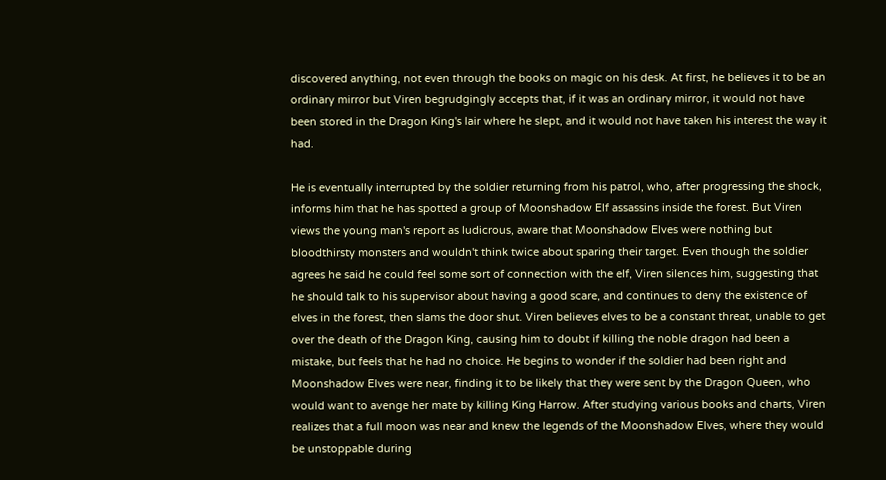discovered anything, not even through the books on magic on his desk. At first, he believes it to be an ordinary mirror but Viren begrudgingly accepts that, if it was an ordinary mirror, it would not have been stored in the Dragon King's lair where he slept, and it would not have taken his interest the way it had.

He is eventually interrupted by the soldier returning from his patrol, who, after progressing the shock, informs him that he has spotted a group of Moonshadow Elf assassins inside the forest. But Viren views the young man's report as ludicrous, aware that Moonshadow Elves were nothing but bloodthirsty monsters and wouldn't think twice about sparing their target. Even though the soldier agrees he said he could feel some sort of connection with the elf, Viren silences him, suggesting that he should talk to his supervisor about having a good scare, and continues to deny the existence of elves in the forest, then slams the door shut. Viren believes elves to be a constant threat, unable to get over the death of the Dragon King, causing him to doubt if killing the noble dragon had been a mistake, but feels that he had no choice. He begins to wonder if the soldier had been right and Moonshadow Elves were near, finding it to be likely that they were sent by the Dragon Queen, who would want to avenge her mate by killing King Harrow. After studying various books and charts, Viren realizes that a full moon was near and knew the legends of the Moonshadow Elves, where they would be unstoppable during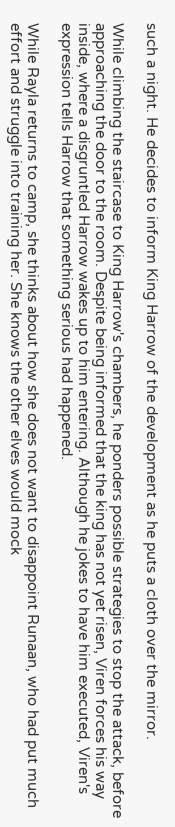such a night. He decides to inform King Harrow of the development as he puts a cloth over the mirror.

While climbing the staircase to King Harrow's chambers, he ponders possible strategies to stop the attack, before approaching the door to the room. Despite being informed that the king has not yet risen, Viren forces his way inside, where a disgruntled Harrow wakes up to him entering. Although he jokes to have him executed, Viren's expression tells Harrow that something serious had happened.

While Rayla returns to camp, she thinks about how she does not want to disappoint Runaan, who had put much effort and struggle into training her. She knows the other elves would mock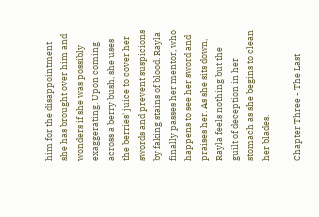him for the disappointment she has brought over him and wonders if she was possibly exaggerating. Upon coming across a berry bush, she uses the berries' juice to cover her swords and prevent suspicions by faking stains of blood. Rayla finally passes her mentor, who happens to see her sword and praises her. As she sits down, Rayla feels nothing but the guilt of deception in her stomach as she begins to clean her blades.

Chapter Three - The Last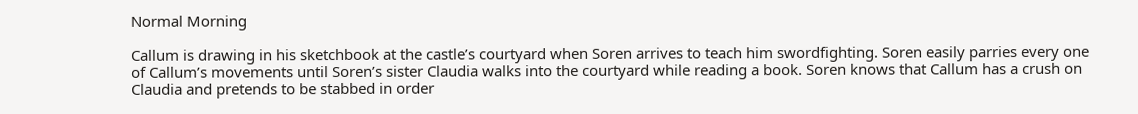Normal Morning

Callum is drawing in his sketchbook at the castle’s courtyard when Soren arrives to teach him swordfighting. Soren easily parries every one of Callum’s movements until Soren’s sister Claudia walks into the courtyard while reading a book. Soren knows that Callum has a crush on Claudia and pretends to be stabbed in order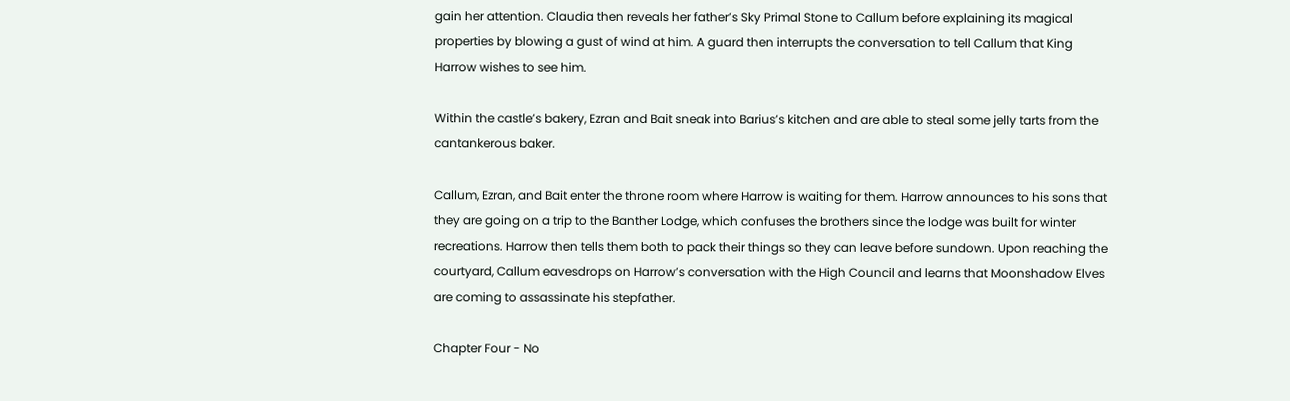gain her attention. Claudia then reveals her father’s Sky Primal Stone to Callum before explaining its magical properties by blowing a gust of wind at him. A guard then interrupts the conversation to tell Callum that King Harrow wishes to see him.

Within the castle’s bakery, Ezran and Bait sneak into Barius’s kitchen and are able to steal some jelly tarts from the cantankerous baker.

Callum, Ezran, and Bait enter the throne room where Harrow is waiting for them. Harrow announces to his sons that they are going on a trip to the Banther Lodge, which confuses the brothers since the lodge was built for winter recreations. Harrow then tells them both to pack their things so they can leave before sundown. Upon reaching the courtyard, Callum eavesdrops on Harrow’s conversation with the High Council and learns that Moonshadow Elves are coming to assassinate his stepfather.

Chapter Four - No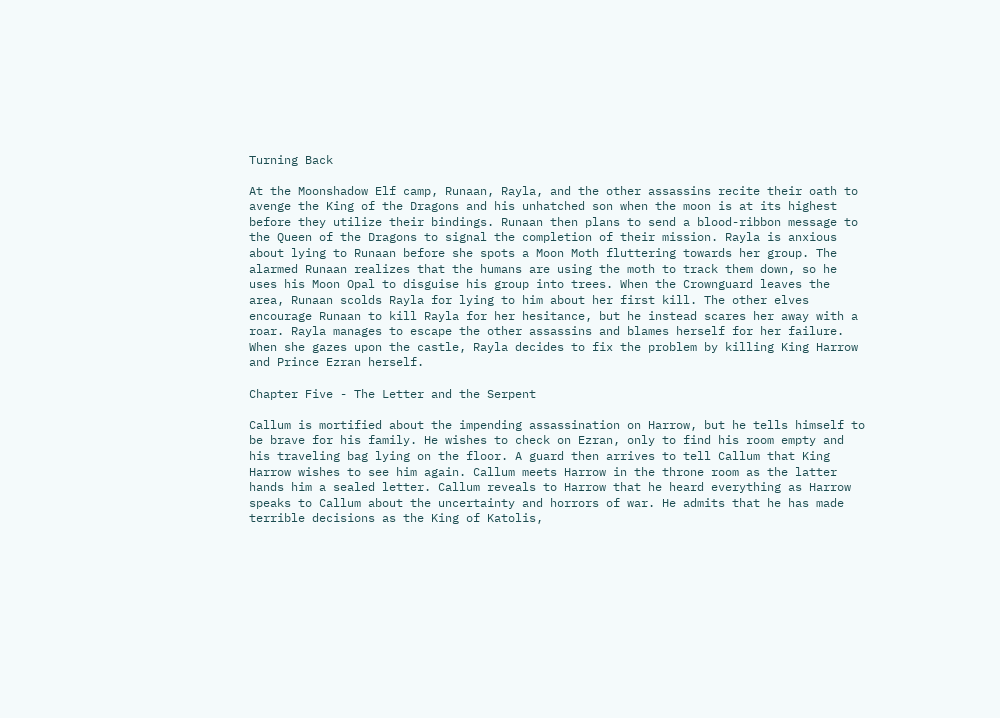Turning Back

At the Moonshadow Elf camp, Runaan, Rayla, and the other assassins recite their oath to avenge the King of the Dragons and his unhatched son when the moon is at its highest before they utilize their bindings. Runaan then plans to send a blood-ribbon message to the Queen of the Dragons to signal the completion of their mission. Rayla is anxious about lying to Runaan before she spots a Moon Moth fluttering towards her group. The alarmed Runaan realizes that the humans are using the moth to track them down, so he uses his Moon Opal to disguise his group into trees. When the Crownguard leaves the area, Runaan scolds Rayla for lying to him about her first kill. The other elves encourage Runaan to kill Rayla for her hesitance, but he instead scares her away with a roar. Rayla manages to escape the other assassins and blames herself for her failure. When she gazes upon the castle, Rayla decides to fix the problem by killing King Harrow and Prince Ezran herself.

Chapter Five - The Letter and the Serpent

Callum is mortified about the impending assassination on Harrow, but he tells himself to be brave for his family. He wishes to check on Ezran, only to find his room empty and his traveling bag lying on the floor. A guard then arrives to tell Callum that King Harrow wishes to see him again. Callum meets Harrow in the throne room as the latter hands him a sealed letter. Callum reveals to Harrow that he heard everything as Harrow speaks to Callum about the uncertainty and horrors of war. He admits that he has made terrible decisions as the King of Katolis,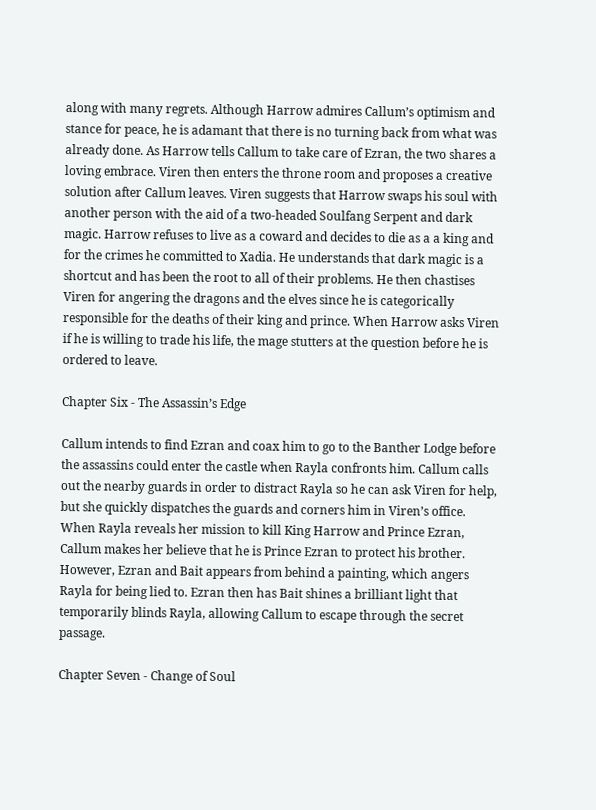along with many regrets. Although Harrow admires Callum’s optimism and stance for peace, he is adamant that there is no turning back from what was already done. As Harrow tells Callum to take care of Ezran, the two shares a loving embrace. Viren then enters the throne room and proposes a creative solution after Callum leaves. Viren suggests that Harrow swaps his soul with another person with the aid of a two-headed Soulfang Serpent and dark magic. Harrow refuses to live as a coward and decides to die as a a king and for the crimes he committed to Xadia. He understands that dark magic is a shortcut and has been the root to all of their problems. He then chastises Viren for angering the dragons and the elves since he is categorically responsible for the deaths of their king and prince. When Harrow asks Viren if he is willing to trade his life, the mage stutters at the question before he is ordered to leave.

Chapter Six - The Assassin’s Edge

Callum intends to find Ezran and coax him to go to the Banther Lodge before the assassins could enter the castle when Rayla confronts him. Callum calls out the nearby guards in order to distract Rayla so he can ask Viren for help, but she quickly dispatches the guards and corners him in Viren’s office. When Rayla reveals her mission to kill King Harrow and Prince Ezran, Callum makes her believe that he is Prince Ezran to protect his brother. However, Ezran and Bait appears from behind a painting, which angers Rayla for being lied to. Ezran then has Bait shines a brilliant light that temporarily blinds Rayla, allowing Callum to escape through the secret passage.

Chapter Seven - Change of Soul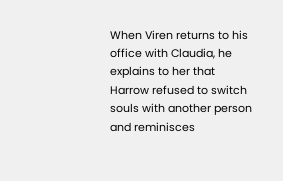When Viren returns to his office with Claudia, he explains to her that Harrow refused to switch souls with another person and reminisces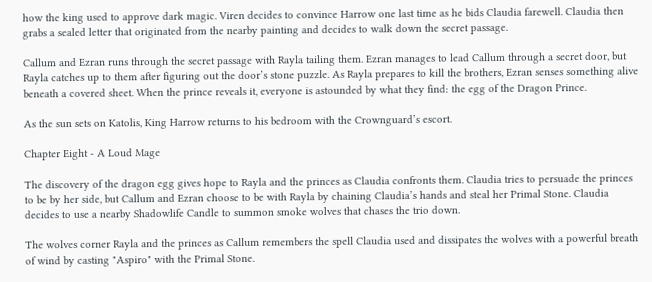how the king used to approve dark magic. Viren decides to convince Harrow one last time as he bids Claudia farewell. Claudia then grabs a sealed letter that originated from the nearby painting and decides to walk down the secret passage.

Callum and Ezran runs through the secret passage with Rayla tailing them. Ezran manages to lead Callum through a secret door, but Rayla catches up to them after figuring out the door’s stone puzzle. As Rayla prepares to kill the brothers, Ezran senses something alive beneath a covered sheet. When the prince reveals it, everyone is astounded by what they find: the egg of the Dragon Prince.

As the sun sets on Katolis, King Harrow returns to his bedroom with the Crownguard’s escort.

Chapter Eight - A Loud Mage

The discovery of the dragon egg gives hope to Rayla and the princes as Claudia confronts them. Claudia tries to persuade the princes to be by her side, but Callum and Ezran choose to be with Rayla by chaining Claudia’s hands and steal her Primal Stone. Claudia decides to use a nearby Shadowlife Candle to summon smoke wolves that chases the trio down.

The wolves corner Rayla and the princes as Callum remembers the spell Claudia used and dissipates the wolves with a powerful breath of wind by casting "Aspiro" with the Primal Stone.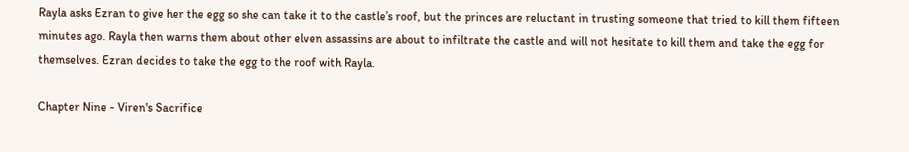Rayla asks Ezran to give her the egg so she can take it to the castle’s roof, but the princes are reluctant in trusting someone that tried to kill them fifteen minutes ago. Rayla then warns them about other elven assassins are about to infiltrate the castle and will not hesitate to kill them and take the egg for themselves. Ezran decides to take the egg to the roof with Rayla.

Chapter Nine - Viren's Sacrifice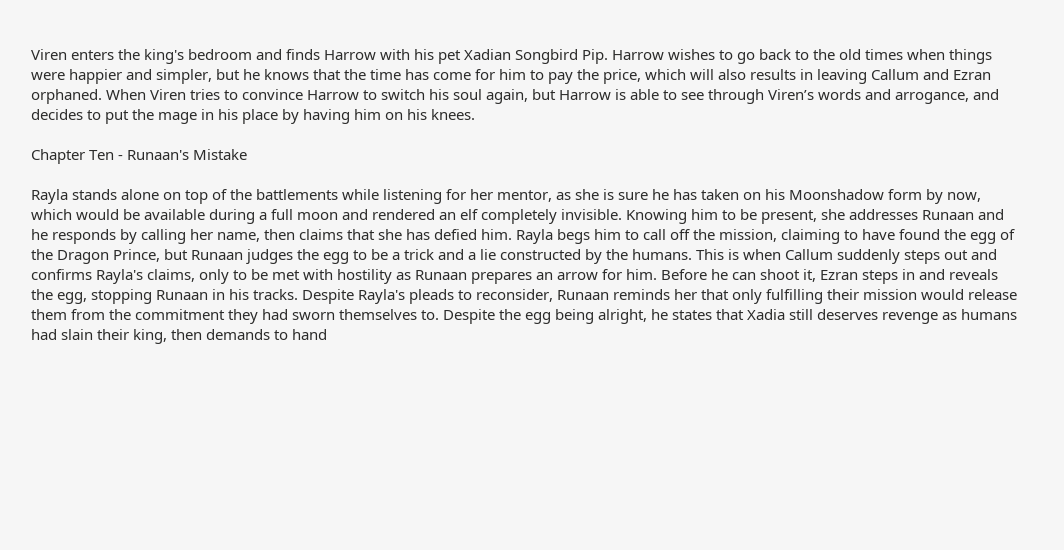Viren enters the king's bedroom and finds Harrow with his pet Xadian Songbird Pip. Harrow wishes to go back to the old times when things were happier and simpler, but he knows that the time has come for him to pay the price, which will also results in leaving Callum and Ezran orphaned. When Viren tries to convince Harrow to switch his soul again, but Harrow is able to see through Viren’s words and arrogance, and decides to put the mage in his place by having him on his knees.

Chapter Ten - Runaan's Mistake

Rayla stands alone on top of the battlements while listening for her mentor, as she is sure he has taken on his Moonshadow form by now, which would be available during a full moon and rendered an elf completely invisible. Knowing him to be present, she addresses Runaan and he responds by calling her name, then claims that she has defied him. Rayla begs him to call off the mission, claiming to have found the egg of the Dragon Prince, but Runaan judges the egg to be a trick and a lie constructed by the humans. This is when Callum suddenly steps out and confirms Rayla's claims, only to be met with hostility as Runaan prepares an arrow for him. Before he can shoot it, Ezran steps in and reveals the egg, stopping Runaan in his tracks. Despite Rayla's pleads to reconsider, Runaan reminds her that only fulfilling their mission would release them from the commitment they had sworn themselves to. Despite the egg being alright, he states that Xadia still deserves revenge as humans had slain their king, then demands to hand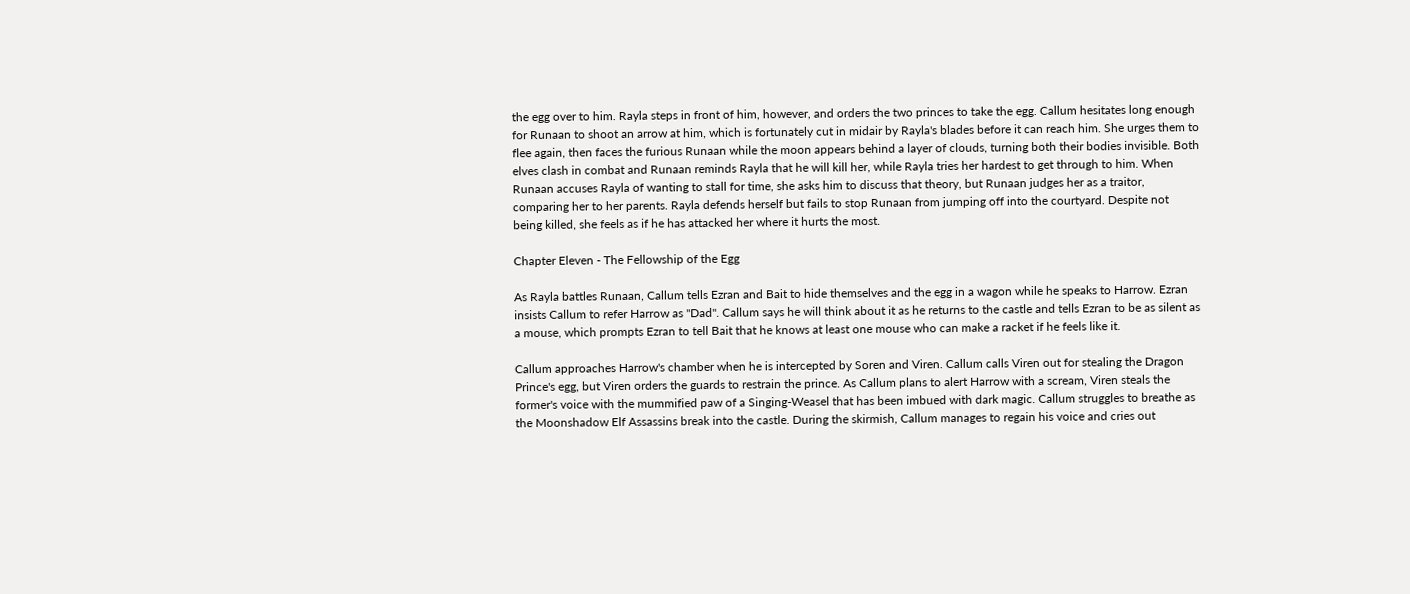the egg over to him. Rayla steps in front of him, however, and orders the two princes to take the egg. Callum hesitates long enough for Runaan to shoot an arrow at him, which is fortunately cut in midair by Rayla's blades before it can reach him. She urges them to flee again, then faces the furious Runaan while the moon appears behind a layer of clouds, turning both their bodies invisible. Both elves clash in combat and Runaan reminds Rayla that he will kill her, while Rayla tries her hardest to get through to him. When Runaan accuses Rayla of wanting to stall for time, she asks him to discuss that theory, but Runaan judges her as a traitor, comparing her to her parents. Rayla defends herself but fails to stop Runaan from jumping off into the courtyard. Despite not being killed, she feels as if he has attacked her where it hurts the most.

Chapter Eleven - The Fellowship of the Egg

As Rayla battles Runaan, Callum tells Ezran and Bait to hide themselves and the egg in a wagon while he speaks to Harrow. Ezran insists Callum to refer Harrow as "Dad". Callum says he will think about it as he returns to the castle and tells Ezran to be as silent as a mouse, which prompts Ezran to tell Bait that he knows at least one mouse who can make a racket if he feels like it.

Callum approaches Harrow's chamber when he is intercepted by Soren and Viren. Callum calls Viren out for stealing the Dragon Prince's egg, but Viren orders the guards to restrain the prince. As Callum plans to alert Harrow with a scream, Viren steals the former's voice with the mummified paw of a Singing-Weasel that has been imbued with dark magic. Callum struggles to breathe as the Moonshadow Elf Assassins break into the castle. During the skirmish, Callum manages to regain his voice and cries out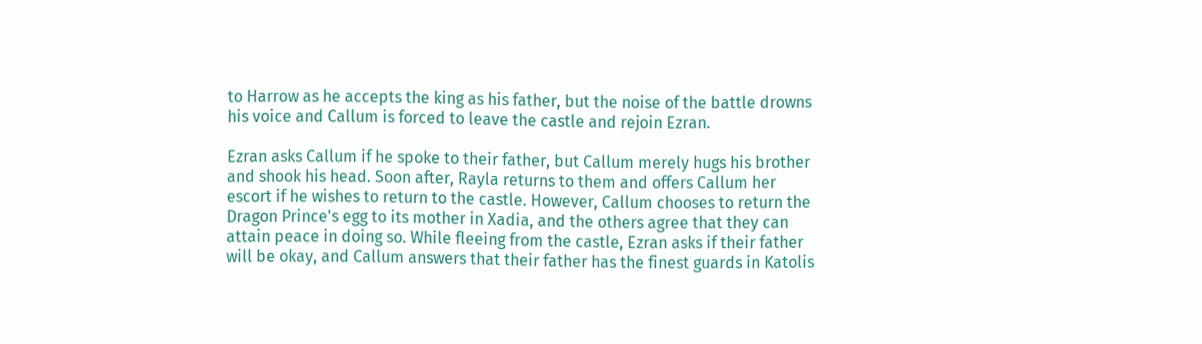to Harrow as he accepts the king as his father, but the noise of the battle drowns his voice and Callum is forced to leave the castle and rejoin Ezran.

Ezran asks Callum if he spoke to their father, but Callum merely hugs his brother and shook his head. Soon after, Rayla returns to them and offers Callum her escort if he wishes to return to the castle. However, Callum chooses to return the Dragon Prince's egg to its mother in Xadia, and the others agree that they can attain peace in doing so. While fleeing from the castle, Ezran asks if their father will be okay, and Callum answers that their father has the finest guards in Katolis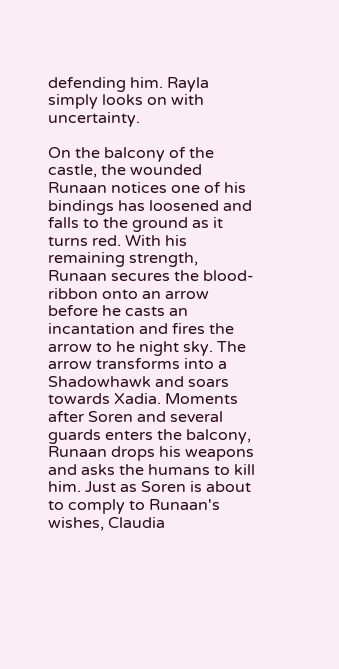defending him. Rayla simply looks on with uncertainty.

On the balcony of the castle, the wounded Runaan notices one of his bindings has loosened and falls to the ground as it turns red. With his remaining strength, Runaan secures the blood-ribbon onto an arrow before he casts an incantation and fires the arrow to he night sky. The arrow transforms into a Shadowhawk and soars towards Xadia. Moments after Soren and several guards enters the balcony, Runaan drops his weapons and asks the humans to kill him. Just as Soren is about to comply to Runaan's wishes, Claudia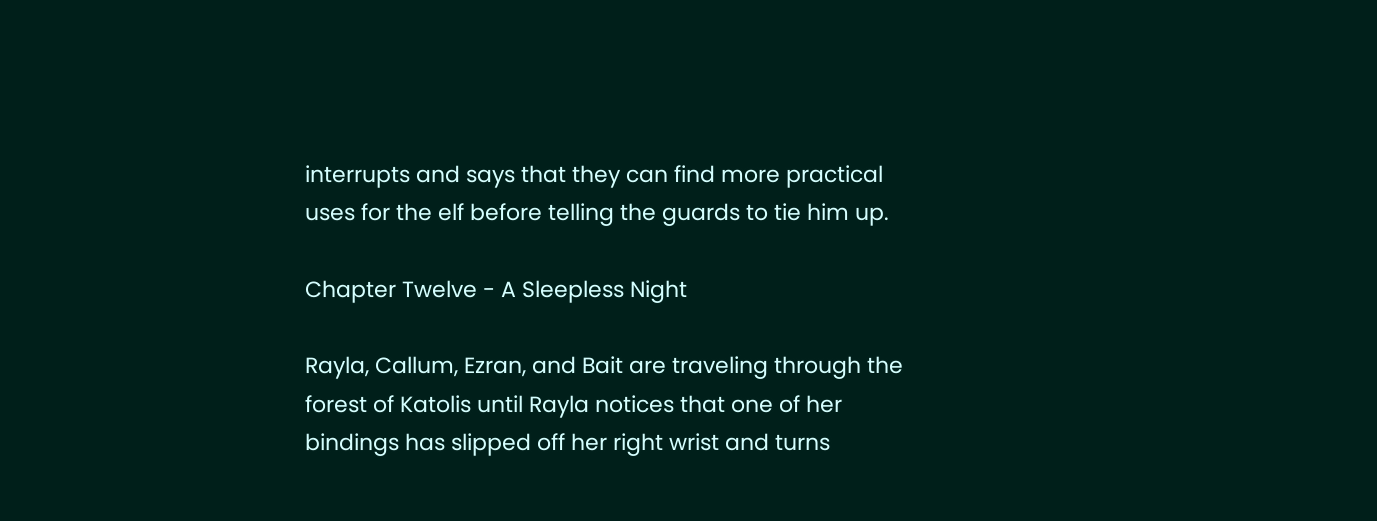interrupts and says that they can find more practical uses for the elf before telling the guards to tie him up.

Chapter Twelve - A Sleepless Night

Rayla, Callum, Ezran, and Bait are traveling through the forest of Katolis until Rayla notices that one of her bindings has slipped off her right wrist and turns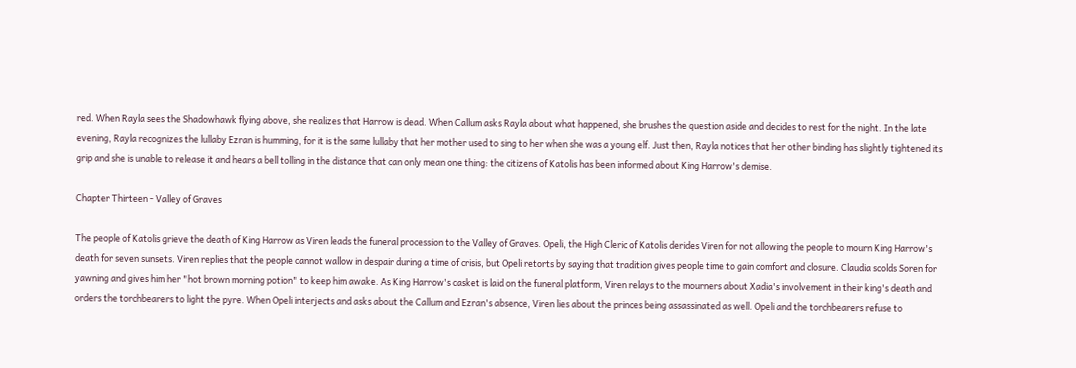red. When Rayla sees the Shadowhawk flying above, she realizes that Harrow is dead. When Callum asks Rayla about what happened, she brushes the question aside and decides to rest for the night. In the late evening, Rayla recognizes the lullaby Ezran is humming, for it is the same lullaby that her mother used to sing to her when she was a young elf. Just then, Rayla notices that her other binding has slightly tightened its grip and she is unable to release it and hears a bell tolling in the distance that can only mean one thing: the citizens of Katolis has been informed about King Harrow's demise.

Chapter Thirteen - Valley of Graves

The people of Katolis grieve the death of King Harrow as Viren leads the funeral procession to the Valley of Graves. Opeli, the High Cleric of Katolis derides Viren for not allowing the people to mourn King Harrow's death for seven sunsets. Viren replies that the people cannot wallow in despair during a time of crisis, but Opeli retorts by saying that tradition gives people time to gain comfort and closure. Claudia scolds Soren for yawning and gives him her "hot brown morning potion" to keep him awake. As King Harrow's casket is laid on the funeral platform, Viren relays to the mourners about Xadia's involvement in their king's death and orders the torchbearers to light the pyre. When Opeli interjects and asks about the Callum and Ezran's absence, Viren lies about the princes being assassinated as well. Opeli and the torchbearers refuse to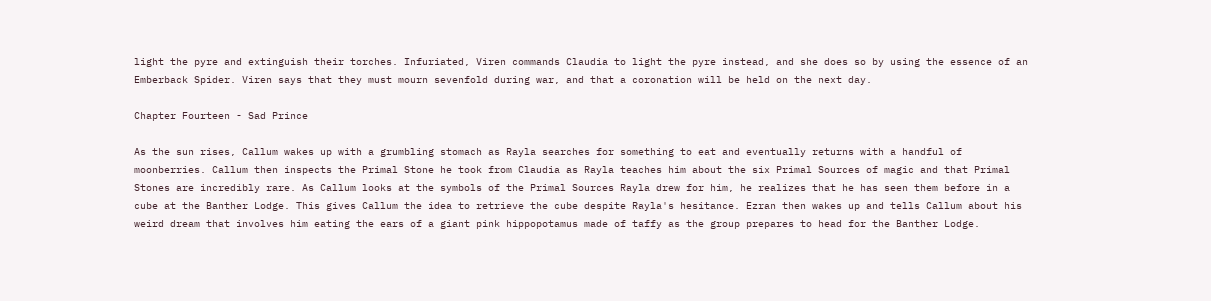light the pyre and extinguish their torches. Infuriated, Viren commands Claudia to light the pyre instead, and she does so by using the essence of an Emberback Spider. Viren says that they must mourn sevenfold during war, and that a coronation will be held on the next day.

Chapter Fourteen - Sad Prince

As the sun rises, Callum wakes up with a grumbling stomach as Rayla searches for something to eat and eventually returns with a handful of moonberries. Callum then inspects the Primal Stone he took from Claudia as Rayla teaches him about the six Primal Sources of magic and that Primal Stones are incredibly rare. As Callum looks at the symbols of the Primal Sources Rayla drew for him, he realizes that he has seen them before in a cube at the Banther Lodge. This gives Callum the idea to retrieve the cube despite Rayla's hesitance. Ezran then wakes up and tells Callum about his weird dream that involves him eating the ears of a giant pink hippopotamus made of taffy as the group prepares to head for the Banther Lodge.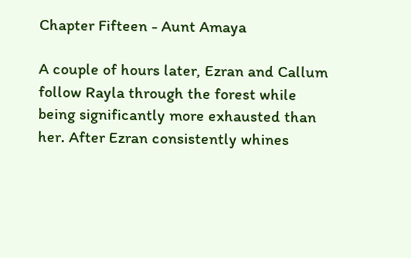Chapter Fifteen - Aunt Amaya

A couple of hours later, Ezran and Callum follow Rayla through the forest while being significantly more exhausted than her. After Ezran consistently whines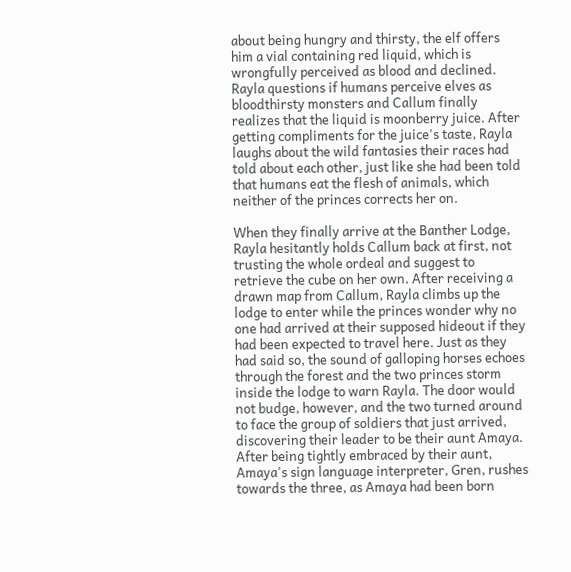about being hungry and thirsty, the elf offers him a vial containing red liquid, which is wrongfully perceived as blood and declined. Rayla questions if humans perceive elves as bloodthirsty monsters and Callum finally realizes that the liquid is moonberry juice. After getting compliments for the juice's taste, Rayla laughs about the wild fantasies their races had told about each other, just like she had been told that humans eat the flesh of animals, which neither of the princes corrects her on.

When they finally arrive at the Banther Lodge, Rayla hesitantly holds Callum back at first, not trusting the whole ordeal and suggest to retrieve the cube on her own. After receiving a drawn map from Callum, Rayla climbs up the lodge to enter while the princes wonder why no one had arrived at their supposed hideout if they had been expected to travel here. Just as they had said so, the sound of galloping horses echoes through the forest and the two princes storm inside the lodge to warn Rayla. The door would not budge, however, and the two turned around to face the group of soldiers that just arrived, discovering their leader to be their aunt Amaya. After being tightly embraced by their aunt, Amaya's sign language interpreter, Gren, rushes towards the three, as Amaya had been born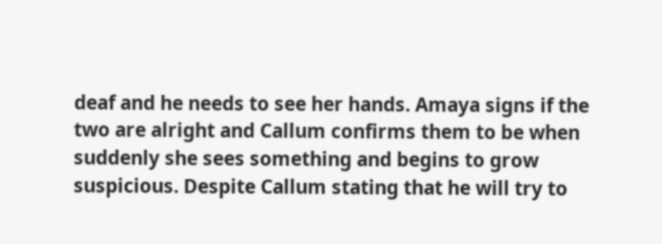deaf and he needs to see her hands. Amaya signs if the two are alright and Callum confirms them to be when suddenly she sees something and begins to grow suspicious. Despite Callum stating that he will try to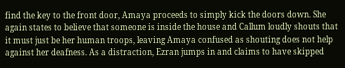find the key to the front door, Amaya proceeds to simply kick the doors down. She again states to believe that someone is inside the house and Callum loudly shouts that it must just be her human troops, leaving Amaya confused as shouting does not help against her deafness. As a distraction, Ezran jumps in and claims to have skipped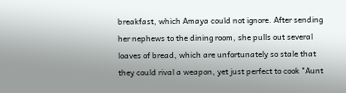breakfast, which Amaya could not ignore. After sending her nephews to the dining room, she pulls out several loaves of bread, which are unfortunately so stale that they could rival a weapon, yet just perfect to cook "Aunt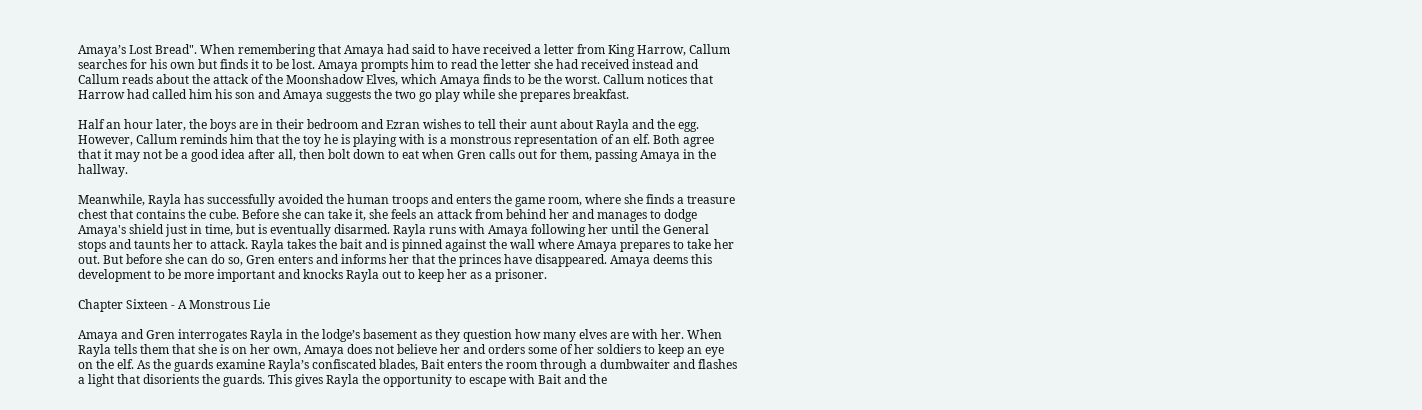Amaya’s Lost Bread". When remembering that Amaya had said to have received a letter from King Harrow, Callum searches for his own but finds it to be lost. Amaya prompts him to read the letter she had received instead and Callum reads about the attack of the Moonshadow Elves, which Amaya finds to be the worst. Callum notices that Harrow had called him his son and Amaya suggests the two go play while she prepares breakfast.

Half an hour later, the boys are in their bedroom and Ezran wishes to tell their aunt about Rayla and the egg. However, Callum reminds him that the toy he is playing with is a monstrous representation of an elf. Both agree that it may not be a good idea after all, then bolt down to eat when Gren calls out for them, passing Amaya in the hallway.

Meanwhile, Rayla has successfully avoided the human troops and enters the game room, where she finds a treasure chest that contains the cube. Before she can take it, she feels an attack from behind her and manages to dodge Amaya's shield just in time, but is eventually disarmed. Rayla runs with Amaya following her until the General stops and taunts her to attack. Rayla takes the bait and is pinned against the wall where Amaya prepares to take her out. But before she can do so, Gren enters and informs her that the princes have disappeared. Amaya deems this development to be more important and knocks Rayla out to keep her as a prisoner.

Chapter Sixteen - A Monstrous Lie

Amaya and Gren interrogates Rayla in the lodge’s basement as they question how many elves are with her. When Rayla tells them that she is on her own, Amaya does not believe her and orders some of her soldiers to keep an eye on the elf. As the guards examine Rayla’s confiscated blades, Bait enters the room through a dumbwaiter and flashes a light that disorients the guards. This gives Rayla the opportunity to escape with Bait and the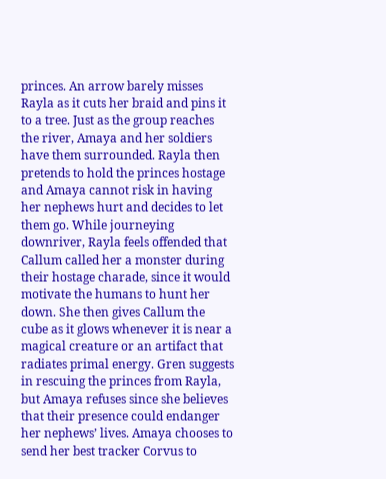princes. An arrow barely misses Rayla as it cuts her braid and pins it to a tree. Just as the group reaches the river, Amaya and her soldiers have them surrounded. Rayla then pretends to hold the princes hostage and Amaya cannot risk in having her nephews hurt and decides to let them go. While journeying downriver, Rayla feels offended that Callum called her a monster during their hostage charade, since it would motivate the humans to hunt her down. She then gives Callum the cube as it glows whenever it is near a magical creature or an artifact that radiates primal energy. Gren suggests in rescuing the princes from Rayla, but Amaya refuses since she believes that their presence could endanger her nephews’ lives. Amaya chooses to send her best tracker Corvus to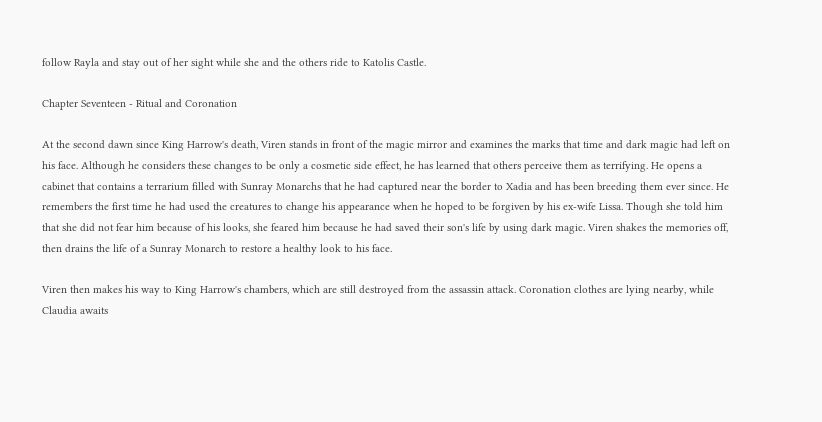follow Rayla and stay out of her sight while she and the others ride to Katolis Castle.

Chapter Seventeen - Ritual and Coronation

At the second dawn since King Harrow's death, Viren stands in front of the magic mirror and examines the marks that time and dark magic had left on his face. Although he considers these changes to be only a cosmetic side effect, he has learned that others perceive them as terrifying. He opens a cabinet that contains a terrarium filled with Sunray Monarchs that he had captured near the border to Xadia and has been breeding them ever since. He remembers the first time he had used the creatures to change his appearance when he hoped to be forgiven by his ex-wife Lissa. Though she told him that she did not fear him because of his looks, she feared him because he had saved their son's life by using dark magic. Viren shakes the memories off, then drains the life of a Sunray Monarch to restore a healthy look to his face.

Viren then makes his way to King Harrow's chambers, which are still destroyed from the assassin attack. Coronation clothes are lying nearby, while Claudia awaits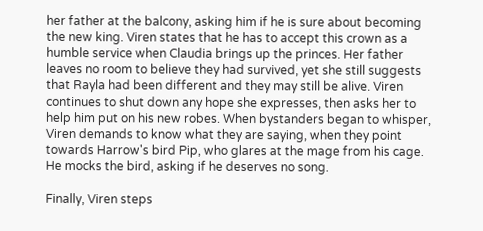her father at the balcony, asking him if he is sure about becoming the new king. Viren states that he has to accept this crown as a humble service when Claudia brings up the princes. Her father leaves no room to believe they had survived, yet she still suggests that Rayla had been different and they may still be alive. Viren continues to shut down any hope she expresses, then asks her to help him put on his new robes. When bystanders began to whisper, Viren demands to know what they are saying, when they point towards Harrow's bird Pip, who glares at the mage from his cage. He mocks the bird, asking if he deserves no song.

Finally, Viren steps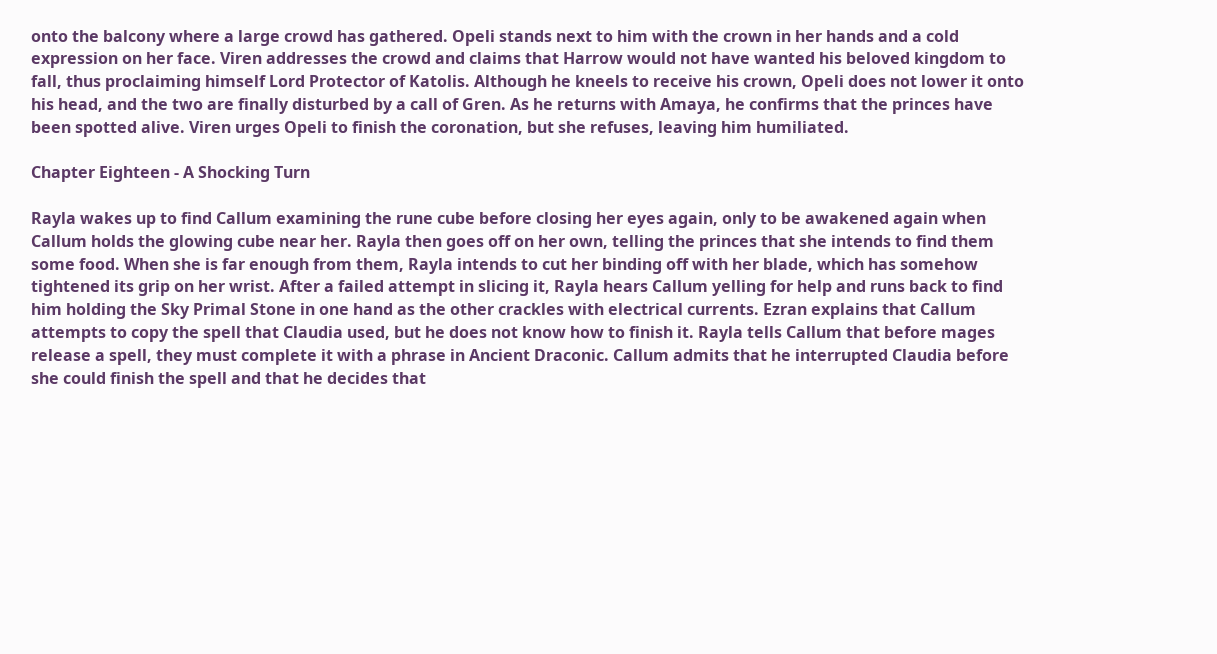onto the balcony where a large crowd has gathered. Opeli stands next to him with the crown in her hands and a cold expression on her face. Viren addresses the crowd and claims that Harrow would not have wanted his beloved kingdom to fall, thus proclaiming himself Lord Protector of Katolis. Although he kneels to receive his crown, Opeli does not lower it onto his head, and the two are finally disturbed by a call of Gren. As he returns with Amaya, he confirms that the princes have been spotted alive. Viren urges Opeli to finish the coronation, but she refuses, leaving him humiliated.

Chapter Eighteen - A Shocking Turn

Rayla wakes up to find Callum examining the rune cube before closing her eyes again, only to be awakened again when Callum holds the glowing cube near her. Rayla then goes off on her own, telling the princes that she intends to find them some food. When she is far enough from them, Rayla intends to cut her binding off with her blade, which has somehow tightened its grip on her wrist. After a failed attempt in slicing it, Rayla hears Callum yelling for help and runs back to find him holding the Sky Primal Stone in one hand as the other crackles with electrical currents. Ezran explains that Callum attempts to copy the spell that Claudia used, but he does not know how to finish it. Rayla tells Callum that before mages release a spell, they must complete it with a phrase in Ancient Draconic. Callum admits that he interrupted Claudia before she could finish the spell and that he decides that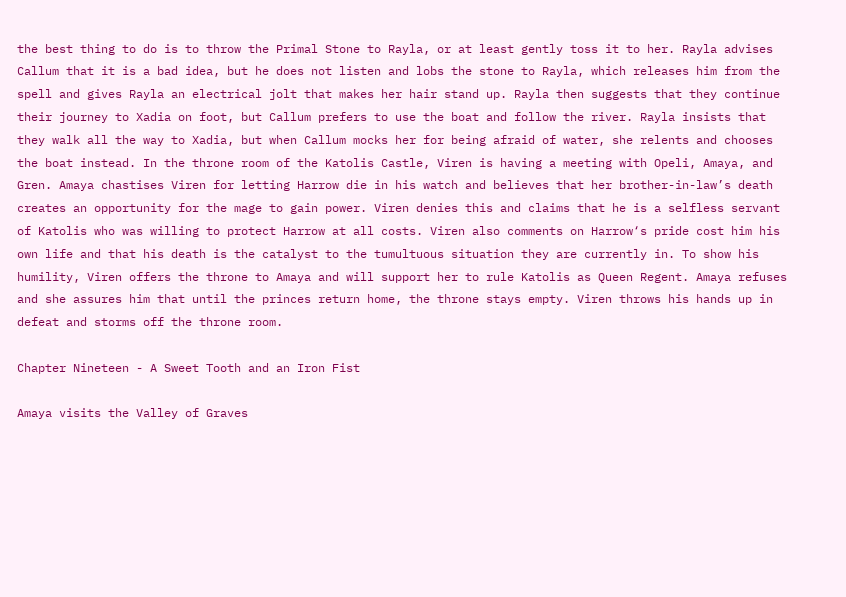the best thing to do is to throw the Primal Stone to Rayla, or at least gently toss it to her. Rayla advises Callum that it is a bad idea, but he does not listen and lobs the stone to Rayla, which releases him from the spell and gives Rayla an electrical jolt that makes her hair stand up. Rayla then suggests that they continue their journey to Xadia on foot, but Callum prefers to use the boat and follow the river. Rayla insists that they walk all the way to Xadia, but when Callum mocks her for being afraid of water, she relents and chooses the boat instead. In the throne room of the Katolis Castle, Viren is having a meeting with Opeli, Amaya, and Gren. Amaya chastises Viren for letting Harrow die in his watch and believes that her brother-in-law’s death creates an opportunity for the mage to gain power. Viren denies this and claims that he is a selfless servant of Katolis who was willing to protect Harrow at all costs. Viren also comments on Harrow‘s pride cost him his own life and that his death is the catalyst to the tumultuous situation they are currently in. To show his humility, Viren offers the throne to Amaya and will support her to rule Katolis as Queen Regent. Amaya refuses and she assures him that until the princes return home, the throne stays empty. Viren throws his hands up in defeat and storms off the throne room.

Chapter Nineteen - A Sweet Tooth and an Iron Fist

Amaya visits the Valley of Graves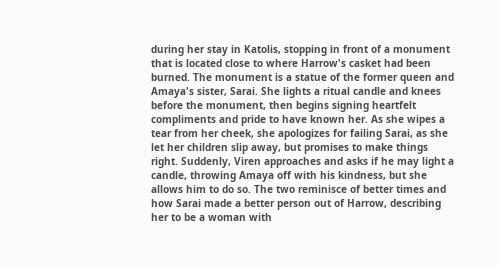during her stay in Katolis, stopping in front of a monument that is located close to where Harrow's casket had been burned. The monument is a statue of the former queen and Amaya's sister, Sarai. She lights a ritual candle and knees before the monument, then begins signing heartfelt compliments and pride to have known her. As she wipes a tear from her cheek, she apologizes for failing Sarai, as she let her children slip away, but promises to make things right. Suddenly, Viren approaches and asks if he may light a candle, throwing Amaya off with his kindness, but she allows him to do so. The two reminisce of better times and how Sarai made a better person out of Harrow, describing her to be a woman with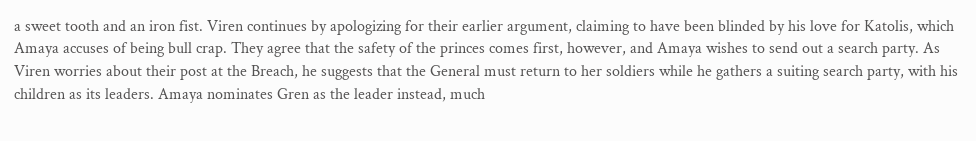a sweet tooth and an iron fist. Viren continues by apologizing for their earlier argument, claiming to have been blinded by his love for Katolis, which Amaya accuses of being bull crap. They agree that the safety of the princes comes first, however, and Amaya wishes to send out a search party. As Viren worries about their post at the Breach, he suggests that the General must return to her soldiers while he gathers a suiting search party, with his children as its leaders. Amaya nominates Gren as the leader instead, much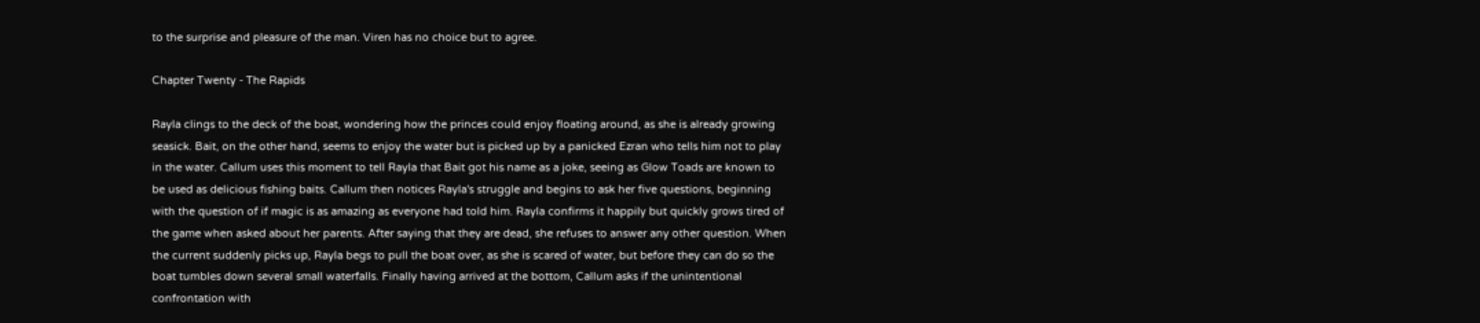to the surprise and pleasure of the man. Viren has no choice but to agree.

Chapter Twenty - The Rapids

Rayla clings to the deck of the boat, wondering how the princes could enjoy floating around, as she is already growing seasick. Bait, on the other hand, seems to enjoy the water but is picked up by a panicked Ezran who tells him not to play in the water. Callum uses this moment to tell Rayla that Bait got his name as a joke, seeing as Glow Toads are known to be used as delicious fishing baits. Callum then notices Rayla's struggle and begins to ask her five questions, beginning with the question of if magic is as amazing as everyone had told him. Rayla confirms it happily but quickly grows tired of the game when asked about her parents. After saying that they are dead, she refuses to answer any other question. When the current suddenly picks up, Rayla begs to pull the boat over, as she is scared of water, but before they can do so the boat tumbles down several small waterfalls. Finally having arrived at the bottom, Callum asks if the unintentional confrontation with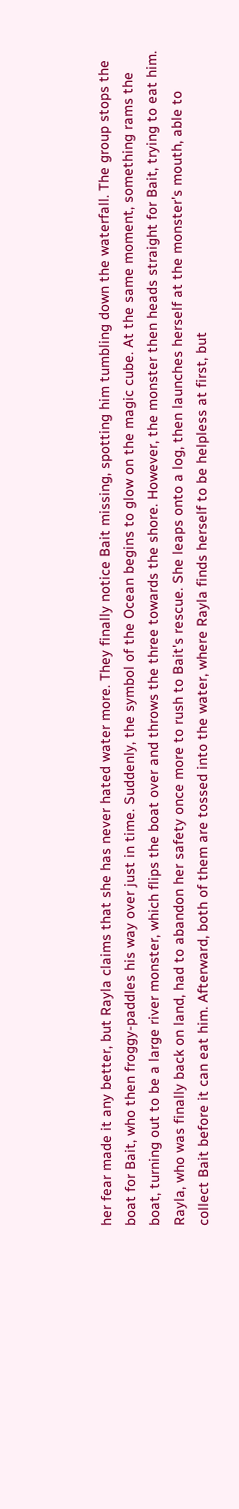her fear made it any better, but Rayla claims that she has never hated water more. They finally notice Bait missing, spotting him tumbling down the waterfall. The group stops the boat for Bait, who then froggy-paddles his way over just in time. Suddenly, the symbol of the Ocean begins to glow on the magic cube. At the same moment, something rams the boat, turning out to be a large river monster, which flips the boat over and throws the three towards the shore. However, the monster then heads straight for Bait, trying to eat him. Rayla, who was finally back on land, had to abandon her safety once more to rush to Bait's rescue. She leaps onto a log, then launches herself at the monster's mouth, able to collect Bait before it can eat him. Afterward, both of them are tossed into the water, where Rayla finds herself to be helpless at first, but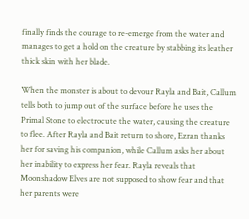finally finds the courage to re-emerge from the water and manages to get a hold on the creature by stabbing its leather thick skin with her blade.

When the monster is about to devour Rayla and Bait, Callum tells both to jump out of the surface before he uses the Primal Stone to electrocute the water, causing the creature to flee. After Rayla and Bait return to shore, Ezran thanks her for saving his companion, while Callum asks her about her inability to express her fear. Rayla reveals that Moonshadow Elves are not supposed to show fear and that her parents were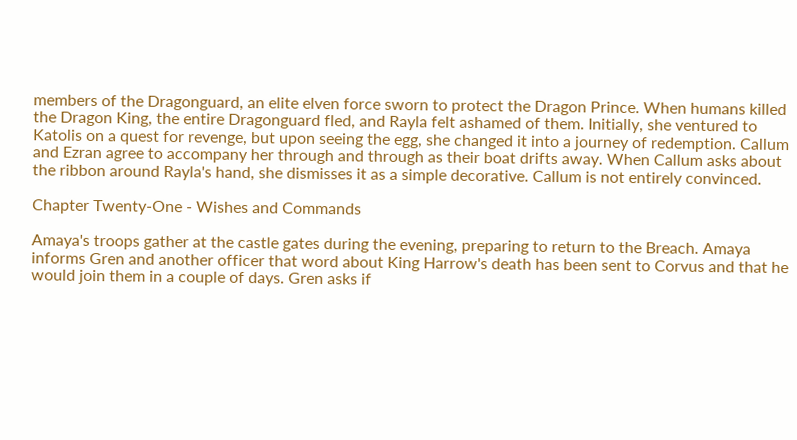members of the Dragonguard, an elite elven force sworn to protect the Dragon Prince. When humans killed the Dragon King, the entire Dragonguard fled, and Rayla felt ashamed of them. Initially, she ventured to Katolis on a quest for revenge, but upon seeing the egg, she changed it into a journey of redemption. Callum and Ezran agree to accompany her through and through as their boat drifts away. When Callum asks about the ribbon around Rayla's hand, she dismisses it as a simple decorative. Callum is not entirely convinced.

Chapter Twenty-One - Wishes and Commands

Amaya's troops gather at the castle gates during the evening, preparing to return to the Breach. Amaya informs Gren and another officer that word about King Harrow's death has been sent to Corvus and that he would join them in a couple of days. Gren asks if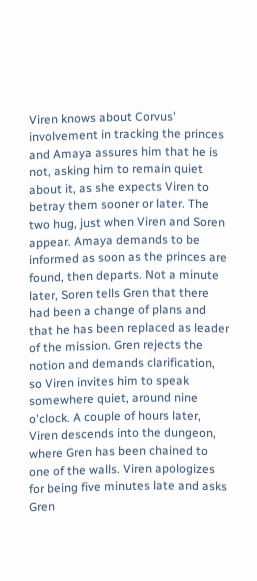Viren knows about Corvus' involvement in tracking the princes and Amaya assures him that he is not, asking him to remain quiet about it, as she expects Viren to betray them sooner or later. The two hug, just when Viren and Soren appear. Amaya demands to be informed as soon as the princes are found, then departs. Not a minute later, Soren tells Gren that there had been a change of plans and that he has been replaced as leader of the mission. Gren rejects the notion and demands clarification, so Viren invites him to speak somewhere quiet, around nine o'clock. A couple of hours later, Viren descends into the dungeon, where Gren has been chained to one of the walls. Viren apologizes for being five minutes late and asks Gren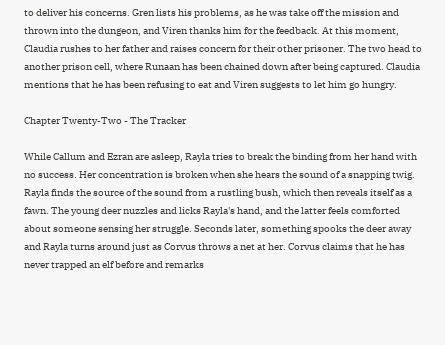to deliver his concerns. Gren lists his problems, as he was take off the mission and thrown into the dungeon, and Viren thanks him for the feedback. At this moment, Claudia rushes to her father and raises concern for their other prisoner. The two head to another prison cell, where Runaan has been chained down after being captured. Claudia mentions that he has been refusing to eat and Viren suggests to let him go hungry.

Chapter Twenty-Two - The Tracker

While Callum and Ezran are asleep, Rayla tries to break the binding from her hand with no success. Her concentration is broken when she hears the sound of a snapping twig. Rayla finds the source of the sound from a rustling bush, which then reveals itself as a fawn. The young deer nuzzles and licks Rayla's hand, and the latter feels comforted about someone sensing her struggle. Seconds later, something spooks the deer away and Rayla turns around just as Corvus throws a net at her. Corvus claims that he has never trapped an elf before and remarks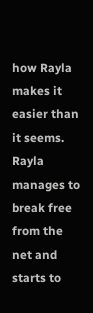how Rayla makes it easier than it seems. Rayla manages to break free from the net and starts to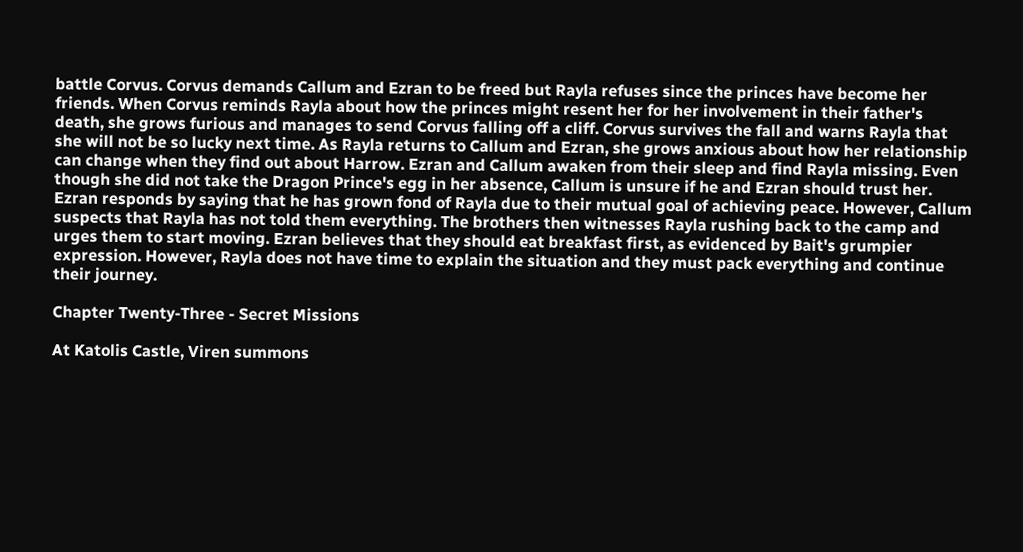battle Corvus. Corvus demands Callum and Ezran to be freed but Rayla refuses since the princes have become her friends. When Corvus reminds Rayla about how the princes might resent her for her involvement in their father's death, she grows furious and manages to send Corvus falling off a cliff. Corvus survives the fall and warns Rayla that she will not be so lucky next time. As Rayla returns to Callum and Ezran, she grows anxious about how her relationship can change when they find out about Harrow. Ezran and Callum awaken from their sleep and find Rayla missing. Even though she did not take the Dragon Prince's egg in her absence, Callum is unsure if he and Ezran should trust her. Ezran responds by saying that he has grown fond of Rayla due to their mutual goal of achieving peace. However, Callum suspects that Rayla has not told them everything. The brothers then witnesses Rayla rushing back to the camp and urges them to start moving. Ezran believes that they should eat breakfast first, as evidenced by Bait's grumpier expression. However, Rayla does not have time to explain the situation and they must pack everything and continue their journey.

Chapter Twenty-Three - Secret Missions

At Katolis Castle, Viren summons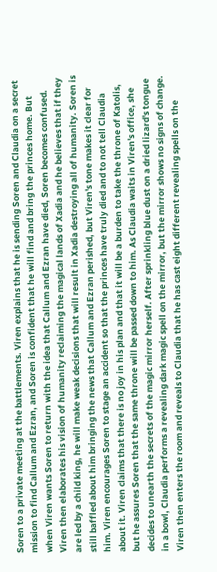Soren to a private meeting at the battlements. Viren explains that he is sending Soren and Claudia on a secret mission to find Callum and Ezran, and Soren is confident that he will find and bring the princes home. But when Viren wants Soren to return with the idea that Callum and Ezran have died, Soren becomes confused. Viren then elaborates his vision of humanity reclaiming the magical lands of Xadia and he believes that if they are led by a child king, he will make weak decisions that will result in Xadia destroying all of humanity. Soren is still baffled about him bringing the news that Callum and Ezran perished, but Viren's tone makes it clear for him. Viren encourages Soren to stage an accident so that the princes have truly died and to not tell Claudia about it. Viren claims that there is no joy in his plan and that it will be a burden to take the throne of Katolis, but he assures Soren that the same throne will be passed down to him. As Claudia waits in Viren's office, she decides to unearth the secrets of the magic mirror herself. After sprinkling blue dust on a dried lizard's tongue in a bowl, Claudia performs a revealing dark magic spell on the mirror, but the mirror shows no signs of change. Viren then enters the room and reveals to Claudia that he has cast eight different revealing spells on the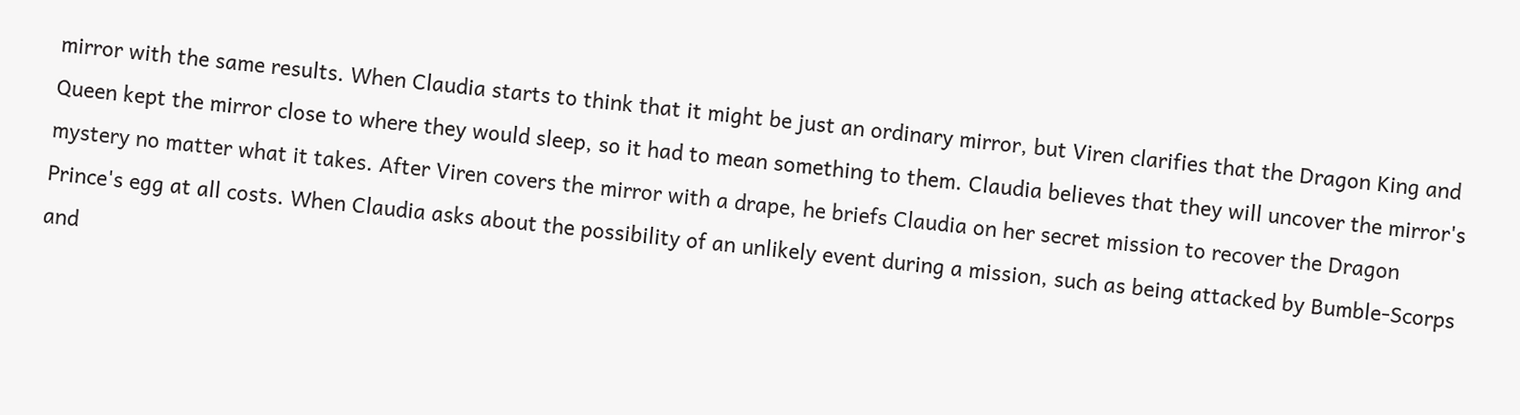mirror with the same results. When Claudia starts to think that it might be just an ordinary mirror, but Viren clarifies that the Dragon King and Queen kept the mirror close to where they would sleep, so it had to mean something to them. Claudia believes that they will uncover the mirror's mystery no matter what it takes. After Viren covers the mirror with a drape, he briefs Claudia on her secret mission to recover the Dragon Prince's egg at all costs. When Claudia asks about the possibility of an unlikely event during a mission, such as being attacked by Bumble-Scorps and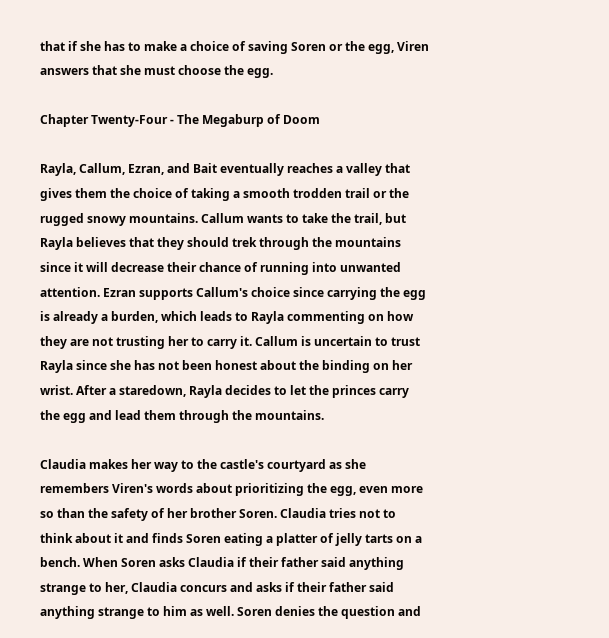that if she has to make a choice of saving Soren or the egg, Viren answers that she must choose the egg.

Chapter Twenty-Four - The Megaburp of Doom

Rayla, Callum, Ezran, and Bait eventually reaches a valley that gives them the choice of taking a smooth trodden trail or the rugged snowy mountains. Callum wants to take the trail, but Rayla believes that they should trek through the mountains since it will decrease their chance of running into unwanted attention. Ezran supports Callum's choice since carrying the egg is already a burden, which leads to Rayla commenting on how they are not trusting her to carry it. Callum is uncertain to trust Rayla since she has not been honest about the binding on her wrist. After a staredown, Rayla decides to let the princes carry the egg and lead them through the mountains.

Claudia makes her way to the castle's courtyard as she remembers Viren's words about prioritizing the egg, even more so than the safety of her brother Soren. Claudia tries not to think about it and finds Soren eating a platter of jelly tarts on a bench. When Soren asks Claudia if their father said anything strange to her, Claudia concurs and asks if their father said anything strange to him as well. Soren denies the question and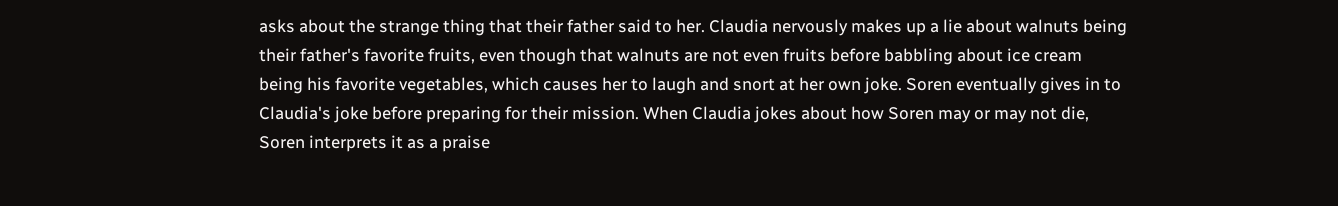asks about the strange thing that their father said to her. Claudia nervously makes up a lie about walnuts being their father's favorite fruits, even though that walnuts are not even fruits before babbling about ice cream being his favorite vegetables, which causes her to laugh and snort at her own joke. Soren eventually gives in to Claudia's joke before preparing for their mission. When Claudia jokes about how Soren may or may not die, Soren interprets it as a praise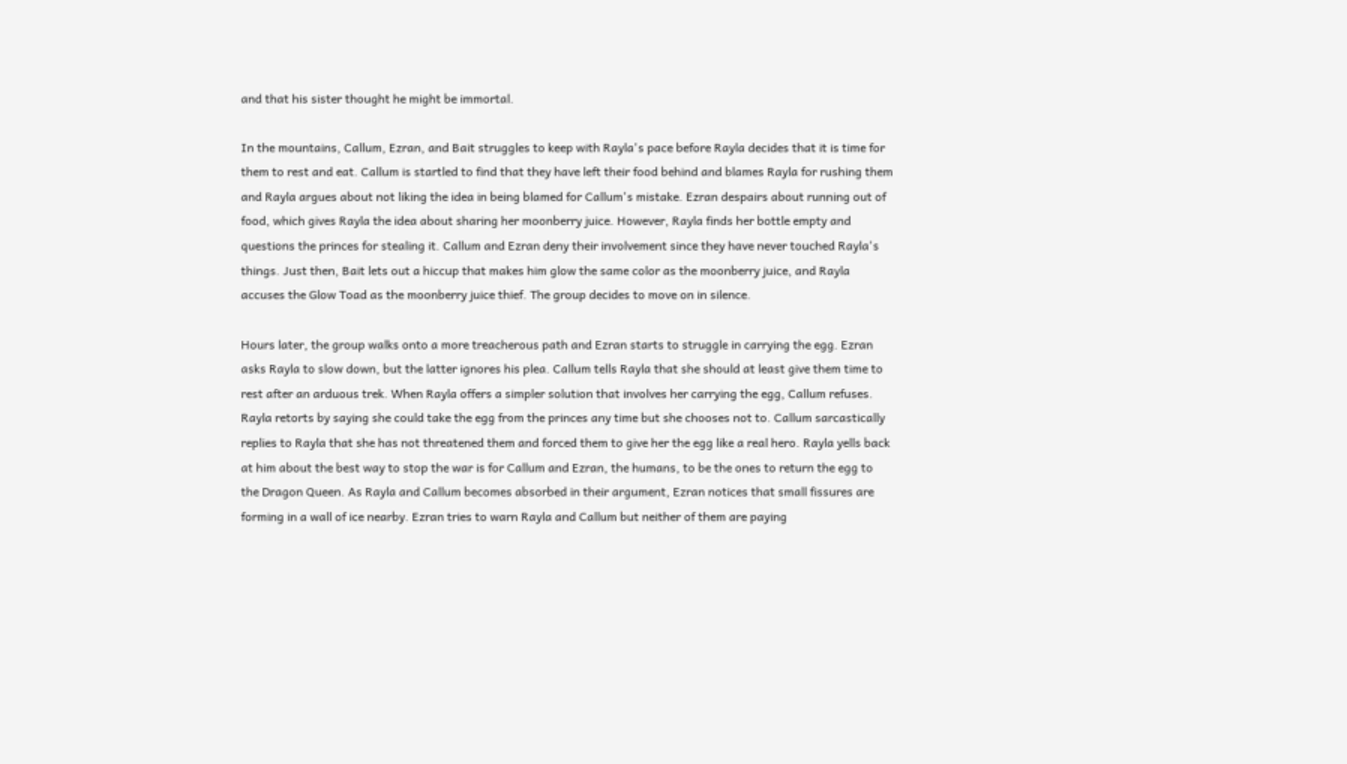and that his sister thought he might be immortal.

In the mountains, Callum, Ezran, and Bait struggles to keep with Rayla's pace before Rayla decides that it is time for them to rest and eat. Callum is startled to find that they have left their food behind and blames Rayla for rushing them and Rayla argues about not liking the idea in being blamed for Callum's mistake. Ezran despairs about running out of food, which gives Rayla the idea about sharing her moonberry juice. However, Rayla finds her bottle empty and questions the princes for stealing it. Callum and Ezran deny their involvement since they have never touched Rayla's things. Just then, Bait lets out a hiccup that makes him glow the same color as the moonberry juice, and Rayla accuses the Glow Toad as the moonberry juice thief. The group decides to move on in silence.

Hours later, the group walks onto a more treacherous path and Ezran starts to struggle in carrying the egg. Ezran asks Rayla to slow down, but the latter ignores his plea. Callum tells Rayla that she should at least give them time to rest after an arduous trek. When Rayla offers a simpler solution that involves her carrying the egg, Callum refuses. Rayla retorts by saying she could take the egg from the princes any time but she chooses not to. Callum sarcastically replies to Rayla that she has not threatened them and forced them to give her the egg like a real hero. Rayla yells back at him about the best way to stop the war is for Callum and Ezran, the humans, to be the ones to return the egg to the Dragon Queen. As Rayla and Callum becomes absorbed in their argument, Ezran notices that small fissures are forming in a wall of ice nearby. Ezran tries to warn Rayla and Callum but neither of them are paying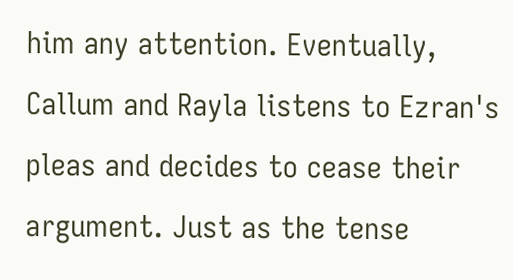him any attention. Eventually, Callum and Rayla listens to Ezran's pleas and decides to cease their argument. Just as the tense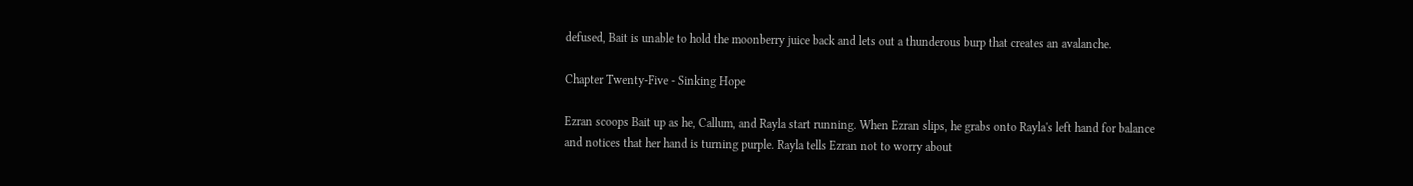defused, Bait is unable to hold the moonberry juice back and lets out a thunderous burp that creates an avalanche.

Chapter Twenty-Five - Sinking Hope

Ezran scoops Bait up as he, Callum, and Rayla start running. When Ezran slips, he grabs onto Rayla's left hand for balance and notices that her hand is turning purple. Rayla tells Ezran not to worry about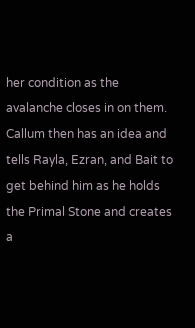her condition as the avalanche closes in on them. Callum then has an idea and tells Rayla, Ezran, and Bait to get behind him as he holds the Primal Stone and creates a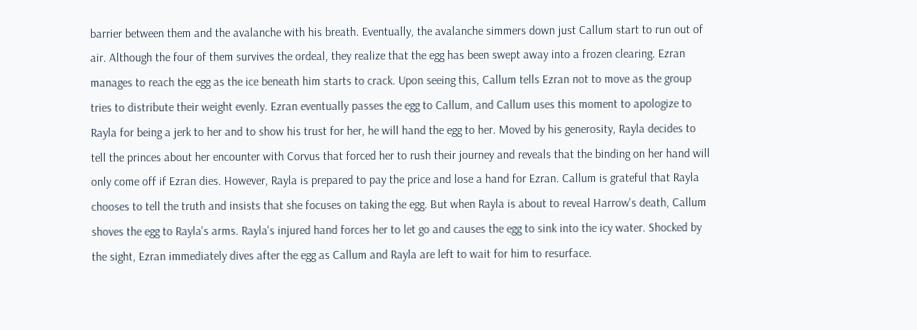barrier between them and the avalanche with his breath. Eventually, the avalanche simmers down just Callum start to run out of air. Although the four of them survives the ordeal, they realize that the egg has been swept away into a frozen clearing. Ezran manages to reach the egg as the ice beneath him starts to crack. Upon seeing this, Callum tells Ezran not to move as the group tries to distribute their weight evenly. Ezran eventually passes the egg to Callum, and Callum uses this moment to apologize to Rayla for being a jerk to her and to show his trust for her, he will hand the egg to her. Moved by his generosity, Rayla decides to tell the princes about her encounter with Corvus that forced her to rush their journey and reveals that the binding on her hand will only come off if Ezran dies. However, Rayla is prepared to pay the price and lose a hand for Ezran. Callum is grateful that Rayla chooses to tell the truth and insists that she focuses on taking the egg. But when Rayla is about to reveal Harrow's death, Callum shoves the egg to Rayla's arms. Rayla's injured hand forces her to let go and causes the egg to sink into the icy water. Shocked by the sight, Ezran immediately dives after the egg as Callum and Rayla are left to wait for him to resurface.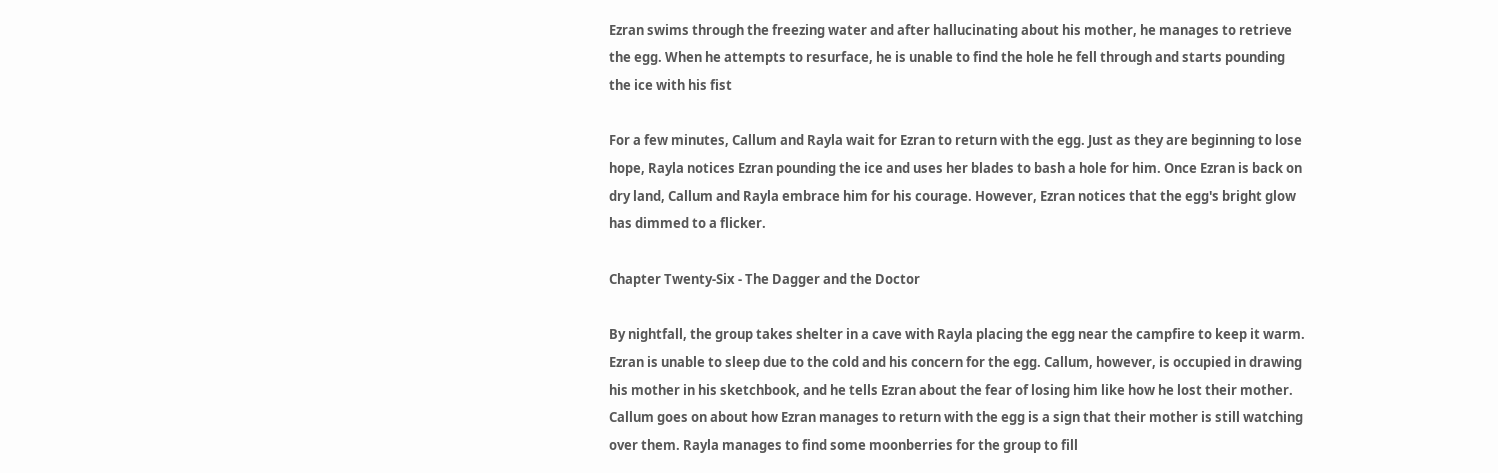Ezran swims through the freezing water and after hallucinating about his mother, he manages to retrieve the egg. When he attempts to resurface, he is unable to find the hole he fell through and starts pounding the ice with his fist

For a few minutes, Callum and Rayla wait for Ezran to return with the egg. Just as they are beginning to lose hope, Rayla notices Ezran pounding the ice and uses her blades to bash a hole for him. Once Ezran is back on dry land, Callum and Rayla embrace him for his courage. However, Ezran notices that the egg's bright glow has dimmed to a flicker.

Chapter Twenty-Six - The Dagger and the Doctor

By nightfall, the group takes shelter in a cave with Rayla placing the egg near the campfire to keep it warm. Ezran is unable to sleep due to the cold and his concern for the egg. Callum, however, is occupied in drawing his mother in his sketchbook, and he tells Ezran about the fear of losing him like how he lost their mother. Callum goes on about how Ezran manages to return with the egg is a sign that their mother is still watching over them. Rayla manages to find some moonberries for the group to fill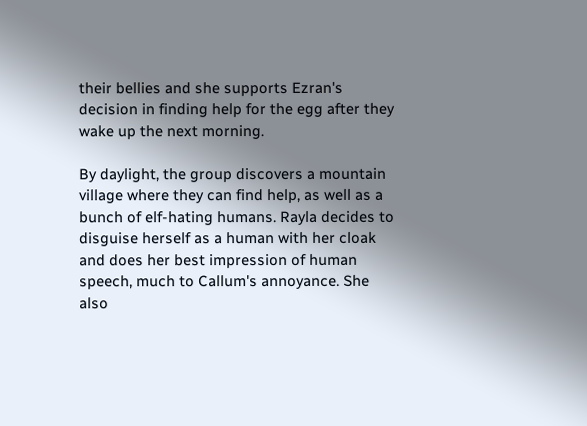their bellies and she supports Ezran's decision in finding help for the egg after they wake up the next morning.

By daylight, the group discovers a mountain village where they can find help, as well as a bunch of elf-hating humans. Rayla decides to disguise herself as a human with her cloak and does her best impression of human speech, much to Callum's annoyance. She also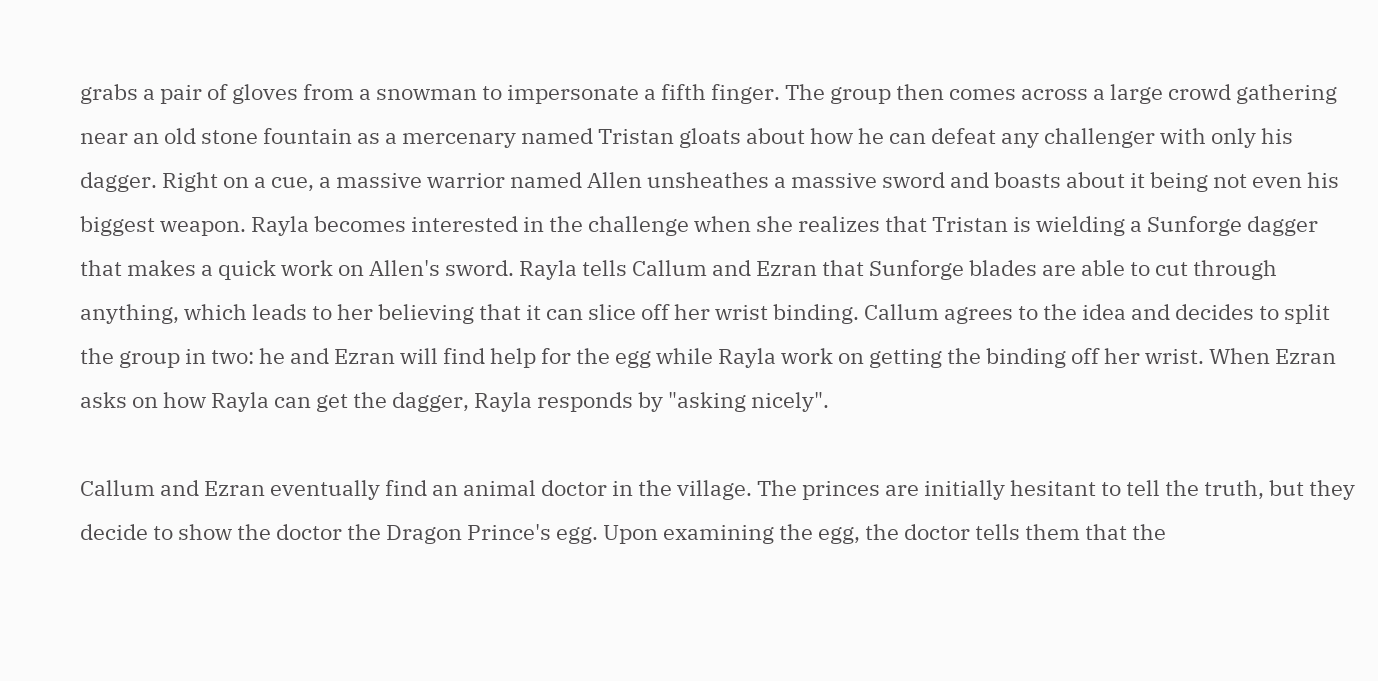grabs a pair of gloves from a snowman to impersonate a fifth finger. The group then comes across a large crowd gathering near an old stone fountain as a mercenary named Tristan gloats about how he can defeat any challenger with only his dagger. Right on a cue, a massive warrior named Allen unsheathes a massive sword and boasts about it being not even his biggest weapon. Rayla becomes interested in the challenge when she realizes that Tristan is wielding a Sunforge dagger that makes a quick work on Allen's sword. Rayla tells Callum and Ezran that Sunforge blades are able to cut through anything, which leads to her believing that it can slice off her wrist binding. Callum agrees to the idea and decides to split the group in two: he and Ezran will find help for the egg while Rayla work on getting the binding off her wrist. When Ezran asks on how Rayla can get the dagger, Rayla responds by "asking nicely".

Callum and Ezran eventually find an animal doctor in the village. The princes are initially hesitant to tell the truth, but they decide to show the doctor the Dragon Prince's egg. Upon examining the egg, the doctor tells them that the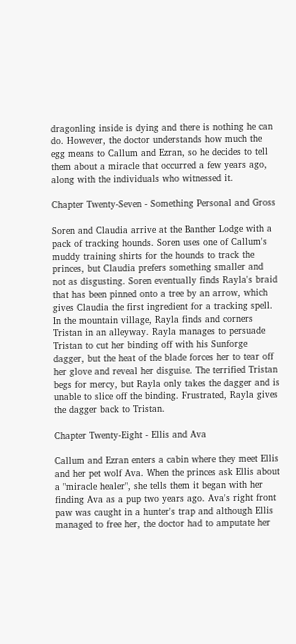dragonling inside is dying and there is nothing he can do. However, the doctor understands how much the egg means to Callum and Ezran, so he decides to tell them about a miracle that occurred a few years ago, along with the individuals who witnessed it.

Chapter Twenty-Seven - Something Personal and Gross

Soren and Claudia arrive at the Banther Lodge with a pack of tracking hounds. Soren uses one of Callum's muddy training shirts for the hounds to track the princes, but Claudia prefers something smaller and not as disgusting. Soren eventually finds Rayla's braid that has been pinned onto a tree by an arrow, which gives Claudia the first ingredient for a tracking spell. In the mountain village, Rayla finds and corners Tristan in an alleyway. Rayla manages to persuade Tristan to cut her binding off with his Sunforge dagger, but the heat of the blade forces her to tear off her glove and reveal her disguise. The terrified Tristan begs for mercy, but Rayla only takes the dagger and is unable to slice off the binding. Frustrated, Rayla gives the dagger back to Tristan.

Chapter Twenty-Eight - Ellis and Ava

Callum and Ezran enters a cabin where they meet Ellis and her pet wolf Ava. When the princes ask Ellis about a "miracle healer", she tells them it began with her finding Ava as a pup two years ago. Ava's right front paw was caught in a hunter's trap and although Ellis managed to free her, the doctor had to amputate her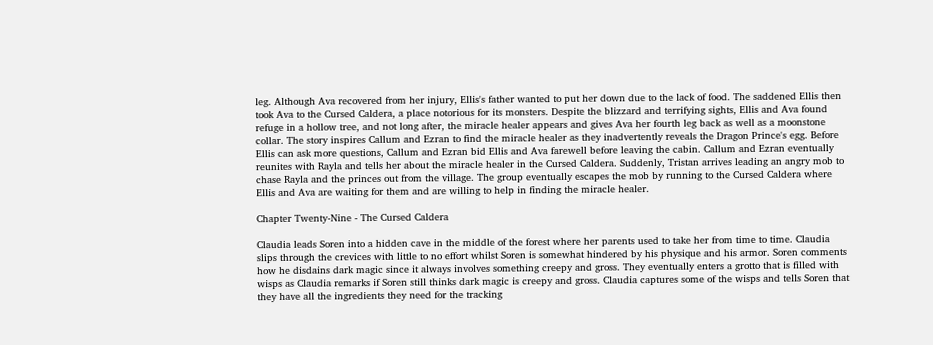leg. Although Ava recovered from her injury, Ellis's father wanted to put her down due to the lack of food. The saddened Ellis then took Ava to the Cursed Caldera, a place notorious for its monsters. Despite the blizzard and terrifying sights, Ellis and Ava found refuge in a hollow tree, and not long after, the miracle healer appears and gives Ava her fourth leg back as well as a moonstone collar. The story inspires Callum and Ezran to find the miracle healer as they inadvertently reveals the Dragon Prince's egg. Before Ellis can ask more questions, Callum and Ezran bid Ellis and Ava farewell before leaving the cabin. Callum and Ezran eventually reunites with Rayla and tells her about the miracle healer in the Cursed Caldera. Suddenly, Tristan arrives leading an angry mob to chase Rayla and the princes out from the village. The group eventually escapes the mob by running to the Cursed Caldera where Ellis and Ava are waiting for them and are willing to help in finding the miracle healer.

Chapter Twenty-Nine - The Cursed Caldera

Claudia leads Soren into a hidden cave in the middle of the forest where her parents used to take her from time to time. Claudia slips through the crevices with little to no effort whilst Soren is somewhat hindered by his physique and his armor. Soren comments how he disdains dark magic since it always involves something creepy and gross. They eventually enters a grotto that is filled with wisps as Claudia remarks if Soren still thinks dark magic is creepy and gross. Claudia captures some of the wisps and tells Soren that they have all the ingredients they need for the tracking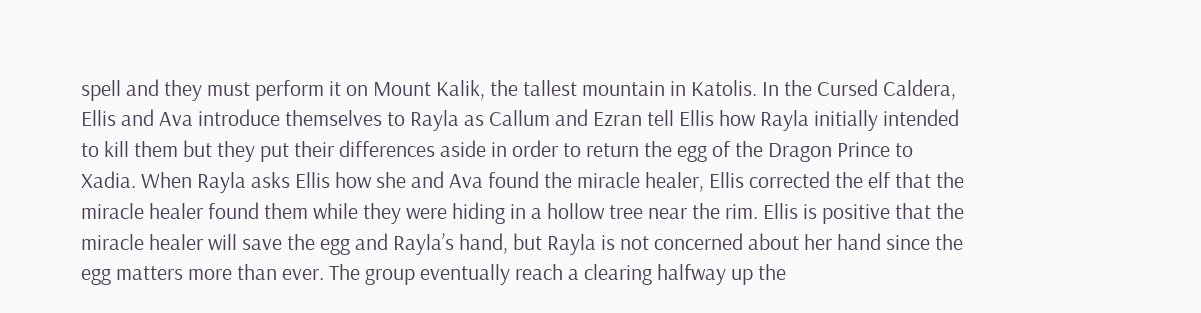spell and they must perform it on Mount Kalik, the tallest mountain in Katolis. In the Cursed Caldera, Ellis and Ava introduce themselves to Rayla as Callum and Ezran tell Ellis how Rayla initially intended to kill them but they put their differences aside in order to return the egg of the Dragon Prince to Xadia. When Rayla asks Ellis how she and Ava found the miracle healer, Ellis corrected the elf that the miracle healer found them while they were hiding in a hollow tree near the rim. Ellis is positive that the miracle healer will save the egg and Rayla’s hand, but Rayla is not concerned about her hand since the egg matters more than ever. The group eventually reach a clearing halfway up the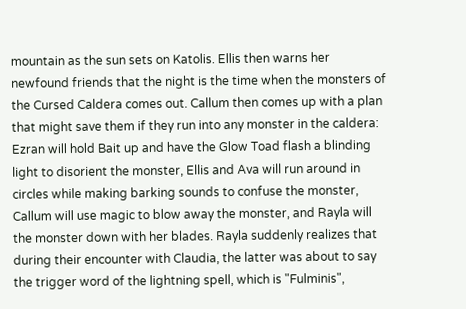mountain as the sun sets on Katolis. Ellis then warns her newfound friends that the night is the time when the monsters of the Cursed Caldera comes out. Callum then comes up with a plan that might save them if they run into any monster in the caldera: Ezran will hold Bait up and have the Glow Toad flash a blinding light to disorient the monster, Ellis and Ava will run around in circles while making barking sounds to confuse the monster, Callum will use magic to blow away the monster, and Rayla will the monster down with her blades. Rayla suddenly realizes that during their encounter with Claudia, the latter was about to say the trigger word of the lightning spell, which is "Fulminis",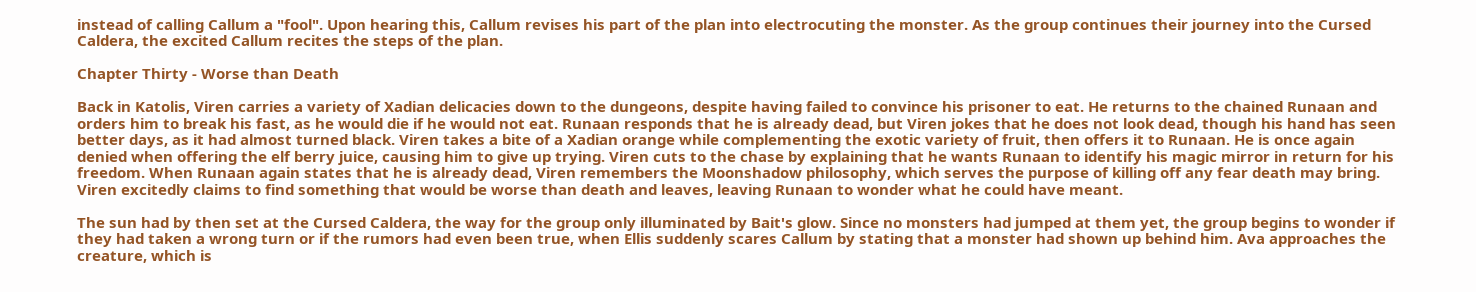instead of calling Callum a "fool". Upon hearing this, Callum revises his part of the plan into electrocuting the monster. As the group continues their journey into the Cursed Caldera, the excited Callum recites the steps of the plan.

Chapter Thirty - Worse than Death

Back in Katolis, Viren carries a variety of Xadian delicacies down to the dungeons, despite having failed to convince his prisoner to eat. He returns to the chained Runaan and orders him to break his fast, as he would die if he would not eat. Runaan responds that he is already dead, but Viren jokes that he does not look dead, though his hand has seen better days, as it had almost turned black. Viren takes a bite of a Xadian orange while complementing the exotic variety of fruit, then offers it to Runaan. He is once again denied when offering the elf berry juice, causing him to give up trying. Viren cuts to the chase by explaining that he wants Runaan to identify his magic mirror in return for his freedom. When Runaan again states that he is already dead, Viren remembers the Moonshadow philosophy, which serves the purpose of killing off any fear death may bring. Viren excitedly claims to find something that would be worse than death and leaves, leaving Runaan to wonder what he could have meant.

The sun had by then set at the Cursed Caldera, the way for the group only illuminated by Bait's glow. Since no monsters had jumped at them yet, the group begins to wonder if they had taken a wrong turn or if the rumors had even been true, when Ellis suddenly scares Callum by stating that a monster had shown up behind him. Ava approaches the creature, which is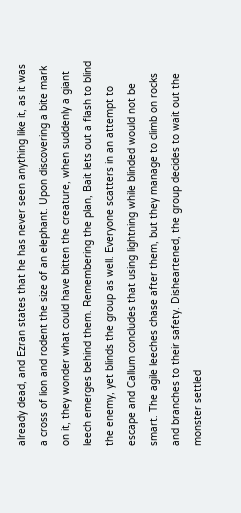already dead, and Ezran states that he has never seen anything like it, as it was a cross of lion and rodent the size of an elephant. Upon discovering a bite mark on it, they wonder what could have bitten the creature, when suddenly a giant leech emerges behind them. Remembering the plan, Bait lets out a flash to blind the enemy, yet blinds the group as well. Everyone scatters in an attempt to escape and Callum concludes that using lightning while blinded would not be smart. The agile leeches chase after them, but they manage to climb on rocks and branches to their safety. Disheartened, the group decides to wait out the monster settled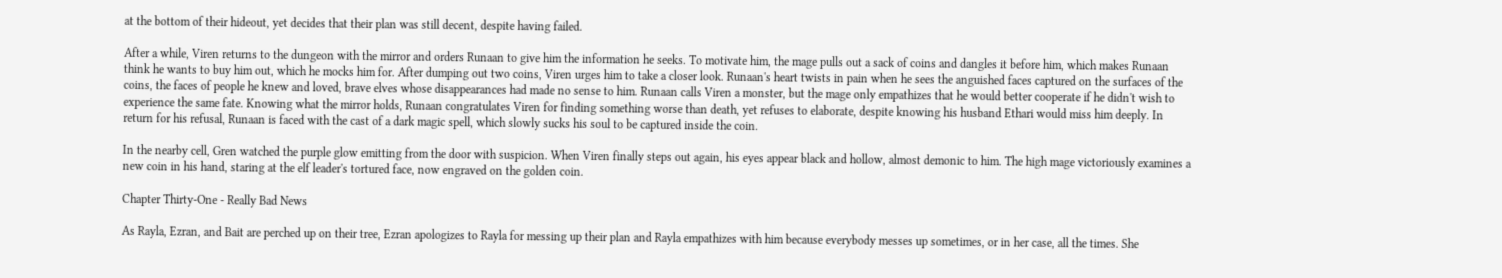at the bottom of their hideout, yet decides that their plan was still decent, despite having failed.

After a while, Viren returns to the dungeon with the mirror and orders Runaan to give him the information he seeks. To motivate him, the mage pulls out a sack of coins and dangles it before him, which makes Runaan think he wants to buy him out, which he mocks him for. After dumping out two coins, Viren urges him to take a closer look. Runaan's heart twists in pain when he sees the anguished faces captured on the surfaces of the coins, the faces of people he knew and loved, brave elves whose disappearances had made no sense to him. Runaan calls Viren a monster, but the mage only empathizes that he would better cooperate if he didn't wish to experience the same fate. Knowing what the mirror holds, Runaan congratulates Viren for finding something worse than death, yet refuses to elaborate, despite knowing his husband Ethari would miss him deeply. In return for his refusal, Runaan is faced with the cast of a dark magic spell, which slowly sucks his soul to be captured inside the coin.

In the nearby cell, Gren watched the purple glow emitting from the door with suspicion. When Viren finally steps out again, his eyes appear black and hollow, almost demonic to him. The high mage victoriously examines a new coin in his hand, staring at the elf leader's tortured face, now engraved on the golden coin.

Chapter Thirty-One - Really Bad News

As Rayla, Ezran, and Bait are perched up on their tree, Ezran apologizes to Rayla for messing up their plan and Rayla empathizes with him because everybody messes up sometimes, or in her case, all the times. She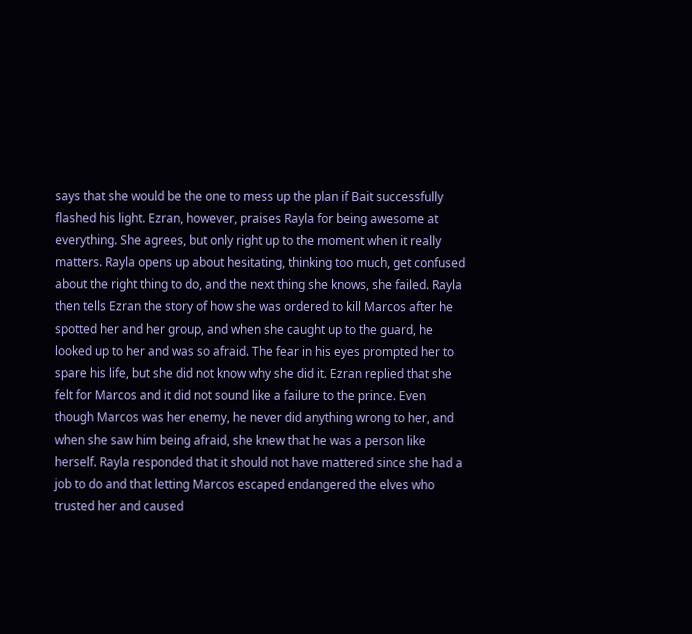says that she would be the one to mess up the plan if Bait successfully flashed his light. Ezran, however, praises Rayla for being awesome at everything. She agrees, but only right up to the moment when it really matters. Rayla opens up about hesitating, thinking too much, get confused about the right thing to do, and the next thing she knows, she failed. Rayla then tells Ezran the story of how she was ordered to kill Marcos after he spotted her and her group, and when she caught up to the guard, he looked up to her and was so afraid. The fear in his eyes prompted her to spare his life, but she did not know why she did it. Ezran replied that she felt for Marcos and it did not sound like a failure to the prince. Even though Marcos was her enemy, he never did anything wrong to her, and when she saw him being afraid, she knew that he was a person like herself. Rayla responded that it should not have mattered since she had a job to do and that letting Marcos escaped endangered the elves who trusted her and caused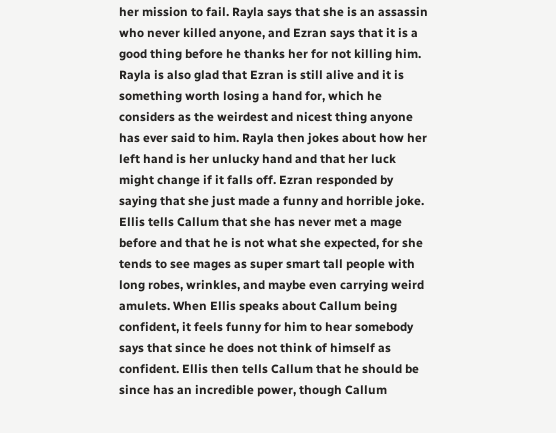her mission to fail. Rayla says that she is an assassin who never killed anyone, and Ezran says that it is a good thing before he thanks her for not killing him. Rayla is also glad that Ezran is still alive and it is something worth losing a hand for, which he considers as the weirdest and nicest thing anyone has ever said to him. Rayla then jokes about how her left hand is her unlucky hand and that her luck might change if it falls off. Ezran responded by saying that she just made a funny and horrible joke. Ellis tells Callum that she has never met a mage before and that he is not what she expected, for she tends to see mages as super smart tall people with long robes, wrinkles, and maybe even carrying weird amulets. When Ellis speaks about Callum being confident, it feels funny for him to hear somebody says that since he does not think of himself as confident. Ellis then tells Callum that he should be since has an incredible power, though Callum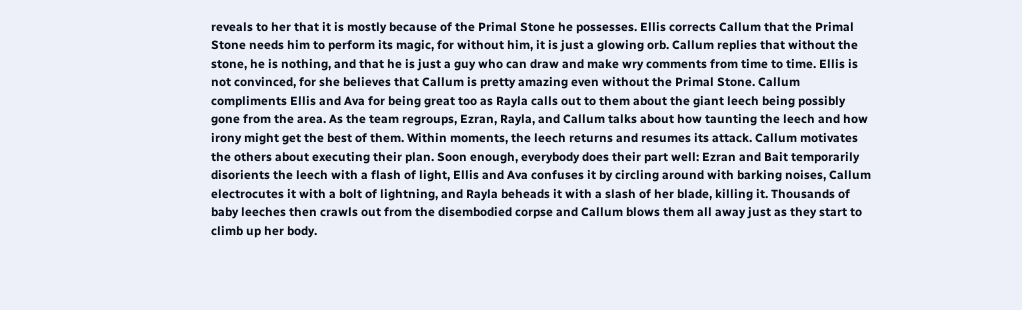reveals to her that it is mostly because of the Primal Stone he possesses. Ellis corrects Callum that the Primal Stone needs him to perform its magic, for without him, it is just a glowing orb. Callum replies that without the stone, he is nothing, and that he is just a guy who can draw and make wry comments from time to time. Ellis is not convinced, for she believes that Callum is pretty amazing even without the Primal Stone. Callum compliments Ellis and Ava for being great too as Rayla calls out to them about the giant leech being possibly gone from the area. As the team regroups, Ezran, Rayla, and Callum talks about how taunting the leech and how irony might get the best of them. Within moments, the leech returns and resumes its attack. Callum motivates the others about executing their plan. Soon enough, everybody does their part well: Ezran and Bait temporarily disorients the leech with a flash of light, Ellis and Ava confuses it by circling around with barking noises, Callum electrocutes it with a bolt of lightning, and Rayla beheads it with a slash of her blade, killing it. Thousands of baby leeches then crawls out from the disembodied corpse and Callum blows them all away just as they start to climb up her body.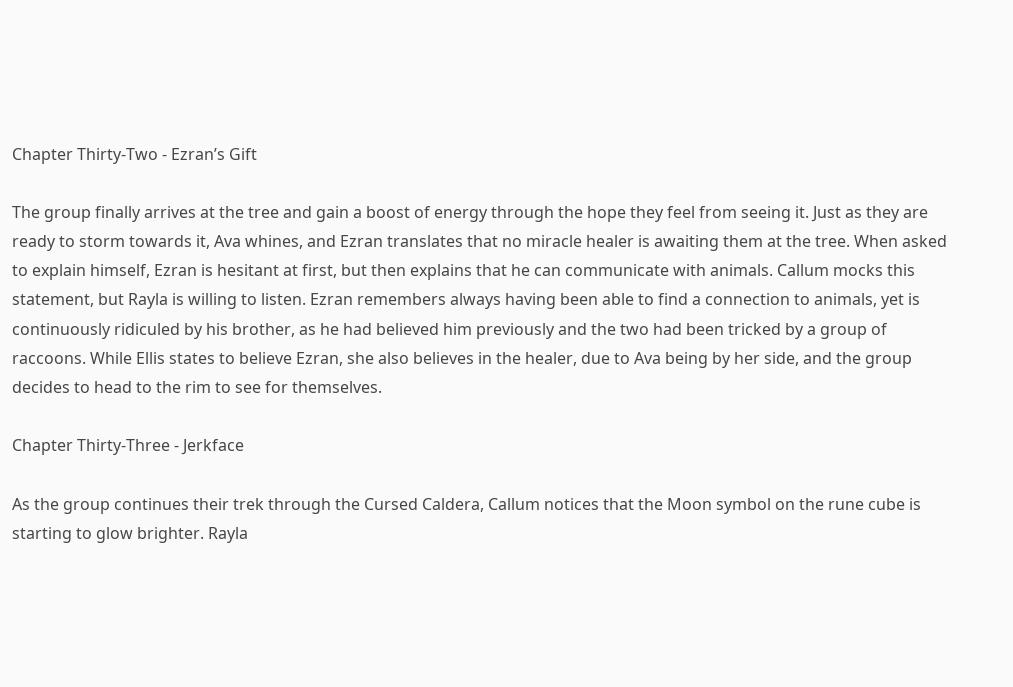Chapter Thirty-Two - Ezran’s Gift

The group finally arrives at the tree and gain a boost of energy through the hope they feel from seeing it. Just as they are ready to storm towards it, Ava whines, and Ezran translates that no miracle healer is awaiting them at the tree. When asked to explain himself, Ezran is hesitant at first, but then explains that he can communicate with animals. Callum mocks this statement, but Rayla is willing to listen. Ezran remembers always having been able to find a connection to animals, yet is continuously ridiculed by his brother, as he had believed him previously and the two had been tricked by a group of raccoons. While Ellis states to believe Ezran, she also believes in the healer, due to Ava being by her side, and the group decides to head to the rim to see for themselves.

Chapter Thirty-Three - Jerkface

As the group continues their trek through the Cursed Caldera, Callum notices that the Moon symbol on the rune cube is starting to glow brighter. Rayla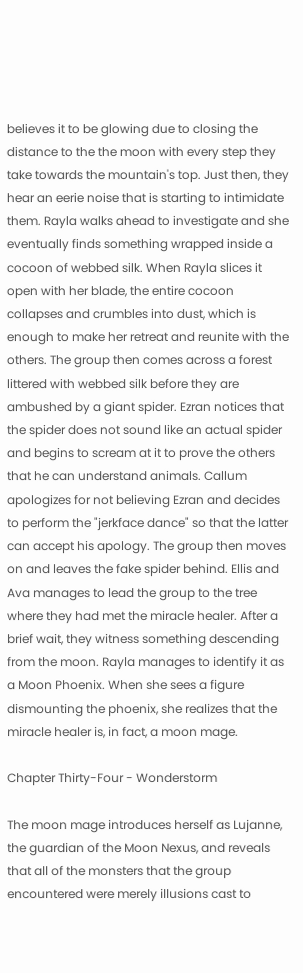believes it to be glowing due to closing the distance to the the moon with every step they take towards the mountain's top. Just then, they hear an eerie noise that is starting to intimidate them. Rayla walks ahead to investigate and she eventually finds something wrapped inside a cocoon of webbed silk. When Rayla slices it open with her blade, the entire cocoon collapses and crumbles into dust, which is enough to make her retreat and reunite with the others. The group then comes across a forest littered with webbed silk before they are ambushed by a giant spider. Ezran notices that the spider does not sound like an actual spider and begins to scream at it to prove the others that he can understand animals. Callum apologizes for not believing Ezran and decides to perform the "jerkface dance" so that the latter can accept his apology. The group then moves on and leaves the fake spider behind. Ellis and Ava manages to lead the group to the tree where they had met the miracle healer. After a brief wait, they witness something descending from the moon. Rayla manages to identify it as a Moon Phoenix. When she sees a figure dismounting the phoenix, she realizes that the miracle healer is, in fact, a moon mage.

Chapter Thirty-Four - Wonderstorm

The moon mage introduces herself as Lujanne, the guardian of the Moon Nexus, and reveals that all of the monsters that the group encountered were merely illusions cast to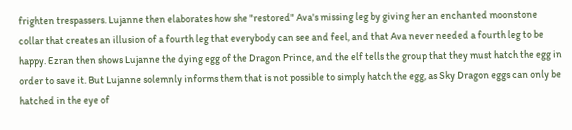frighten trespassers. Lujanne then elaborates how she "restored" Ava's missing leg by giving her an enchanted moonstone collar that creates an illusion of a fourth leg that everybody can see and feel, and that Ava never needed a fourth leg to be happy. Ezran then shows Lujanne the dying egg of the Dragon Prince, and the elf tells the group that they must hatch the egg in order to save it. But Lujanne solemnly informs them that is not possible to simply hatch the egg, as Sky Dragon eggs can only be hatched in the eye of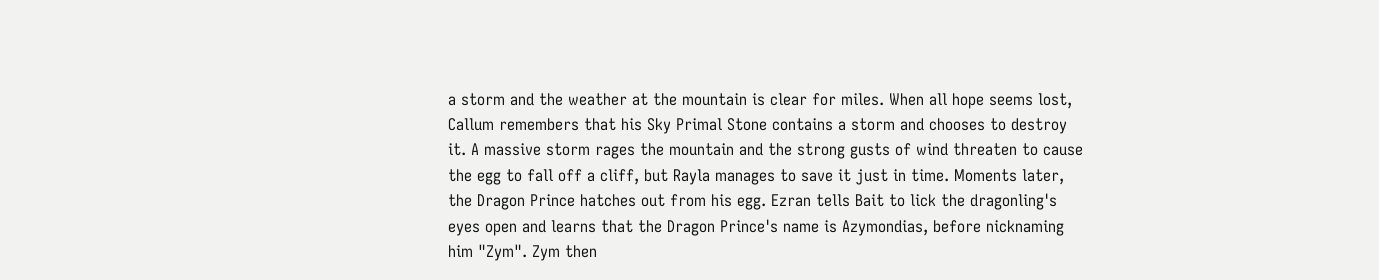a storm and the weather at the mountain is clear for miles. When all hope seems lost, Callum remembers that his Sky Primal Stone contains a storm and chooses to destroy it. A massive storm rages the mountain and the strong gusts of wind threaten to cause the egg to fall off a cliff, but Rayla manages to save it just in time. Moments later, the Dragon Prince hatches out from his egg. Ezran tells Bait to lick the dragonling's eyes open and learns that the Dragon Prince's name is Azymondias, before nicknaming him "Zym". Zym then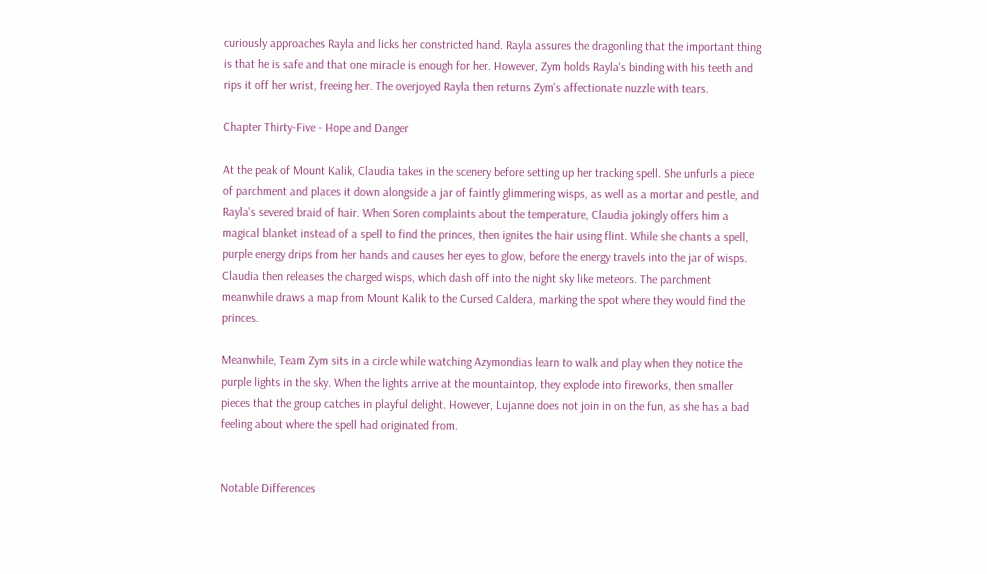curiously approaches Rayla and licks her constricted hand. Rayla assures the dragonling that the important thing is that he is safe and that one miracle is enough for her. However, Zym holds Rayla's binding with his teeth and rips it off her wrist, freeing her. The overjoyed Rayla then returns Zym's affectionate nuzzle with tears.

Chapter Thirty-Five - Hope and Danger

At the peak of Mount Kalik, Claudia takes in the scenery before setting up her tracking spell. She unfurls a piece of parchment and places it down alongside a jar of faintly glimmering wisps, as well as a mortar and pestle, and Rayla's severed braid of hair. When Soren complaints about the temperature, Claudia jokingly offers him a magical blanket instead of a spell to find the princes, then ignites the hair using flint. While she chants a spell, purple energy drips from her hands and causes her eyes to glow, before the energy travels into the jar of wisps. Claudia then releases the charged wisps, which dash off into the night sky like meteors. The parchment meanwhile draws a map from Mount Kalik to the Cursed Caldera, marking the spot where they would find the princes.

Meanwhile, Team Zym sits in a circle while watching Azymondias learn to walk and play when they notice the purple lights in the sky. When the lights arrive at the mountaintop, they explode into fireworks, then smaller pieces that the group catches in playful delight. However, Lujanne does not join in on the fun, as she has a bad feeling about where the spell had originated from.


Notable Differences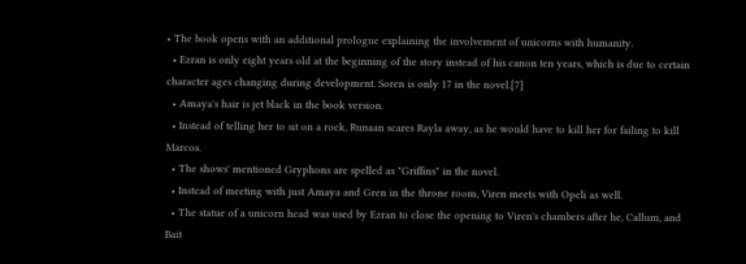• The book opens with an additional prologue explaining the involvement of unicorns with humanity.
  • Ezran is only eight years old at the beginning of the story instead of his canon ten years, which is due to certain character ages changing during development. Soren is only 17 in the novel.[7]
  • Amaya's hair is jet black in the book version.
  • Instead of telling her to sit on a rock, Runaan scares Rayla away, as he would have to kill her for failing to kill Marcos.
  • The shows' mentioned Gryphons are spelled as "Griffins" in the novel.
  • Instead of meeting with just Amaya and Gren in the throne room, Viren meets with Opeli as well.
  • The statue of a unicorn head was used by Ezran to close the opening to Viren's chambers after he, Callum, and Bait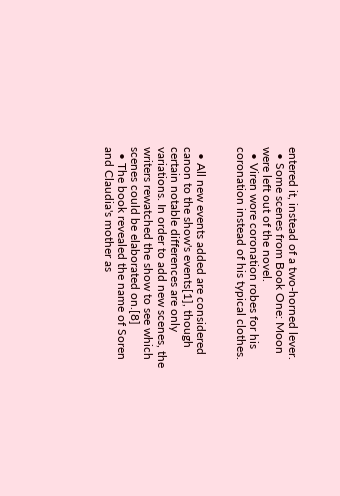entered it, instead of a two-horned lever.
  • Some scenes from Book One: Moon were left out of the novel.
  • Viren wore coronation robes for his coronation instead of his typical clothes.


  • All new events added are considered canon to the show's events[1], though certain notable differences are only variations. In order to add new scenes, the writers rewatched the show to see which scenes could be elaborated on.[8]
  • The book revealed the name of Soren and Claudia's mother as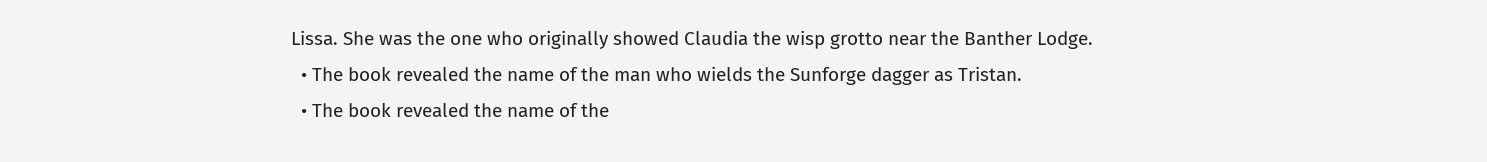Lissa. She was the one who originally showed Claudia the wisp grotto near the Banther Lodge.
  • The book revealed the name of the man who wields the Sunforge dagger as Tristan.
  • The book revealed the name of the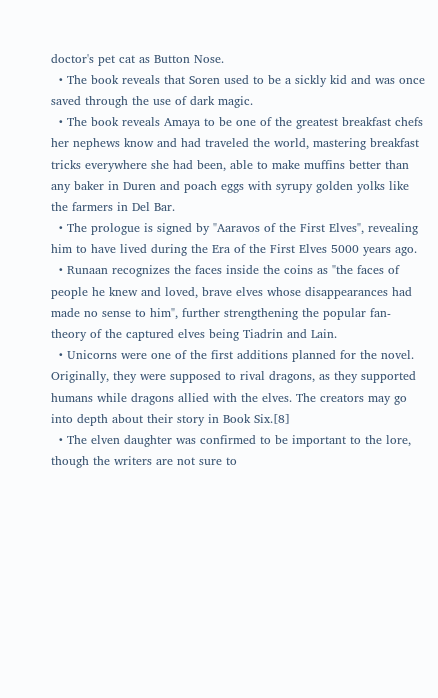doctor's pet cat as Button Nose.
  • The book reveals that Soren used to be a sickly kid and was once saved through the use of dark magic.
  • The book reveals Amaya to be one of the greatest breakfast chefs her nephews know and had traveled the world, mastering breakfast tricks everywhere she had been, able to make muffins better than any baker in Duren and poach eggs with syrupy golden yolks like the farmers in Del Bar.
  • The prologue is signed by "Aaravos of the First Elves", revealing him to have lived during the Era of the First Elves 5000 years ago.
  • Runaan recognizes the faces inside the coins as "the faces of people he knew and loved, brave elves whose disappearances had made no sense to him", further strengthening the popular fan-theory of the captured elves being Tiadrin and Lain.
  • Unicorns were one of the first additions planned for the novel. Originally, they were supposed to rival dragons, as they supported humans while dragons allied with the elves. The creators may go into depth about their story in Book Six.[8]
  • The elven daughter was confirmed to be important to the lore, though the writers are not sure to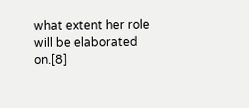what extent her role will be elaborated on.[8]